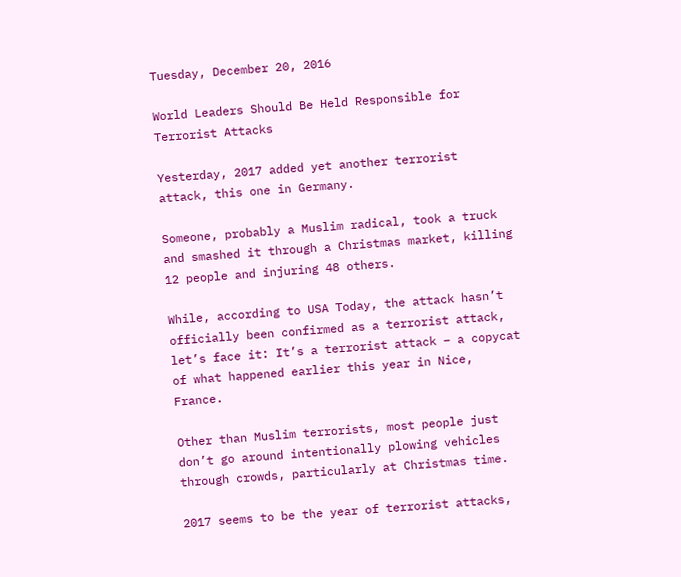Tuesday, December 20, 2016

World Leaders Should Be Held Responsible for Terrorist Attacks

Yesterday, 2017 added yet another terrorist attack, this one in Germany.

Someone, probably a Muslim radical, took a truck and smashed it through a Christmas market, killing 12 people and injuring 48 others.

While, according to USA Today, the attack hasn’t officially been confirmed as a terrorist attack, let’s face it: It’s a terrorist attack – a copycat of what happened earlier this year in Nice, France.

Other than Muslim terrorists, most people just don’t go around intentionally plowing vehicles through crowds, particularly at Christmas time.

2017 seems to be the year of terrorist attacks,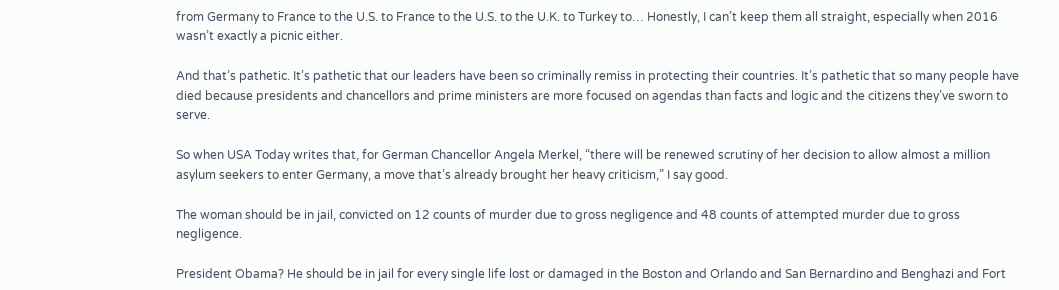from Germany to France to the U.S. to France to the U.S. to the U.K. to Turkey to… Honestly, I can’t keep them all straight, especially when 2016 wasn’t exactly a picnic either.

And that’s pathetic. It’s pathetic that our leaders have been so criminally remiss in protecting their countries. It’s pathetic that so many people have died because presidents and chancellors and prime ministers are more focused on agendas than facts and logic and the citizens they’ve sworn to serve.

So when USA Today writes that, for German Chancellor Angela Merkel, “there will be renewed scrutiny of her decision to allow almost a million asylum seekers to enter Germany, a move that’s already brought her heavy criticism,” I say good.

The woman should be in jail, convicted on 12 counts of murder due to gross negligence and 48 counts of attempted murder due to gross negligence.

President Obama? He should be in jail for every single life lost or damaged in the Boston and Orlando and San Bernardino and Benghazi and Fort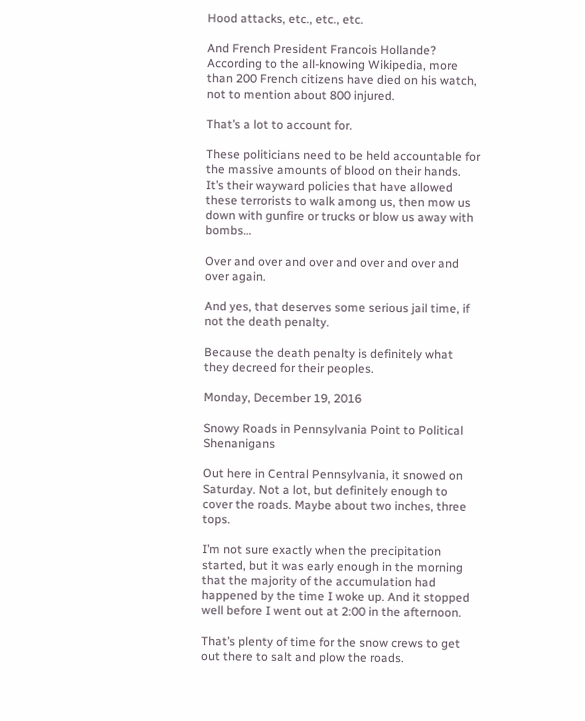Hood attacks, etc., etc., etc.

And French President Francois Hollande? According to the all-knowing Wikipedia, more than 200 French citizens have died on his watch, not to mention about 800 injured.

That’s a lot to account for.

These politicians need to be held accountable for the massive amounts of blood on their hands. It’s their wayward policies that have allowed these terrorists to walk among us, then mow us down with gunfire or trucks or blow us away with bombs…

Over and over and over and over and over and over again.

And yes, that deserves some serious jail time, if not the death penalty.

Because the death penalty is definitely what they decreed for their peoples.

Monday, December 19, 2016

Snowy Roads in Pennsylvania Point to Political Shenanigans

Out here in Central Pennsylvania, it snowed on Saturday. Not a lot, but definitely enough to cover the roads. Maybe about two inches, three tops.

I’m not sure exactly when the precipitation started, but it was early enough in the morning that the majority of the accumulation had happened by the time I woke up. And it stopped well before I went out at 2:00 in the afternoon.

That’s plenty of time for the snow crews to get out there to salt and plow the roads.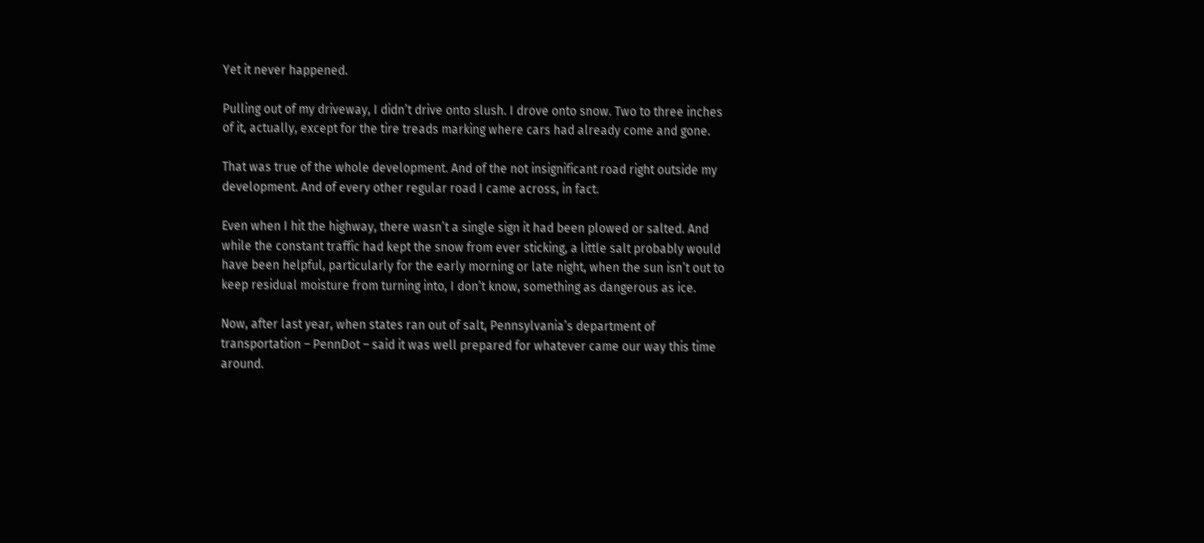Yet it never happened.

Pulling out of my driveway, I didn’t drive onto slush. I drove onto snow. Two to three inches of it, actually, except for the tire treads marking where cars had already come and gone.

That was true of the whole development. And of the not insignificant road right outside my development. And of every other regular road I came across, in fact.

Even when I hit the highway, there wasn’t a single sign it had been plowed or salted. And while the constant traffic had kept the snow from ever sticking, a little salt probably would have been helpful, particularly for the early morning or late night, when the sun isn’t out to keep residual moisture from turning into, I don’t know, something as dangerous as ice.

Now, after last year, when states ran out of salt, Pennsylvania’s department of transportation – PennDot – said it was well prepared for whatever came our way this time around.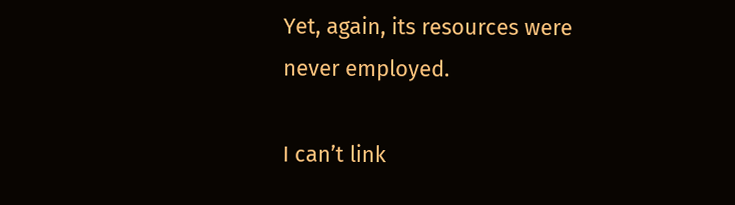Yet, again, its resources were never employed.

I can’t link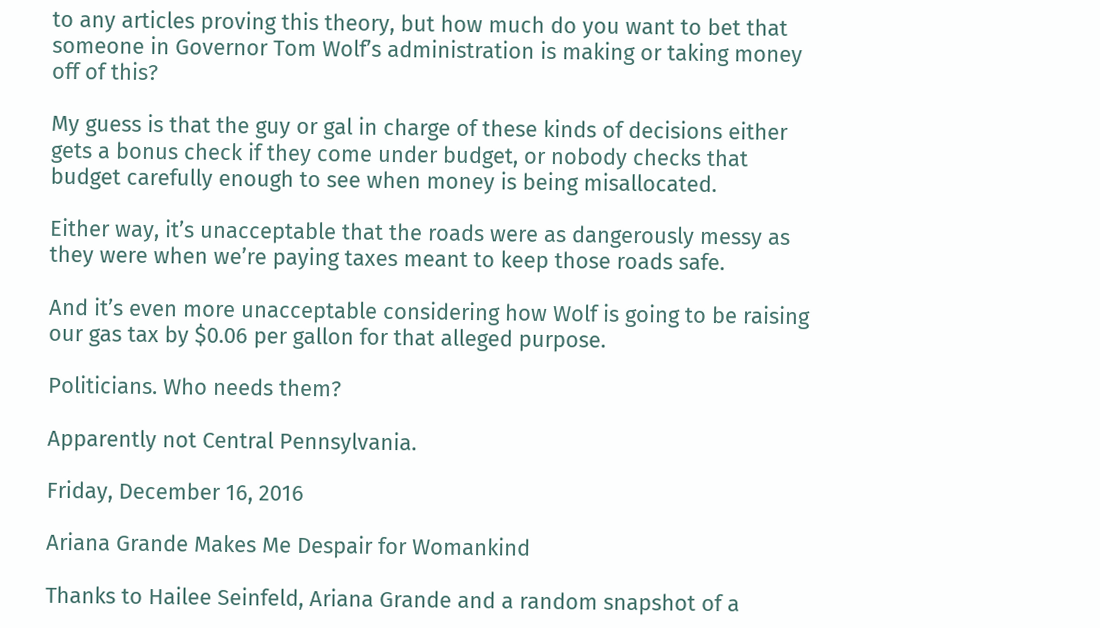to any articles proving this theory, but how much do you want to bet that someone in Governor Tom Wolf’s administration is making or taking money off of this?

My guess is that the guy or gal in charge of these kinds of decisions either gets a bonus check if they come under budget, or nobody checks that budget carefully enough to see when money is being misallocated.

Either way, it’s unacceptable that the roads were as dangerously messy as they were when we’re paying taxes meant to keep those roads safe.

And it’s even more unacceptable considering how Wolf is going to be raising our gas tax by $0.06 per gallon for that alleged purpose.

Politicians. Who needs them?

Apparently not Central Pennsylvania.

Friday, December 16, 2016

Ariana Grande Makes Me Despair for Womankind

Thanks to Hailee Seinfeld, Ariana Grande and a random snapshot of a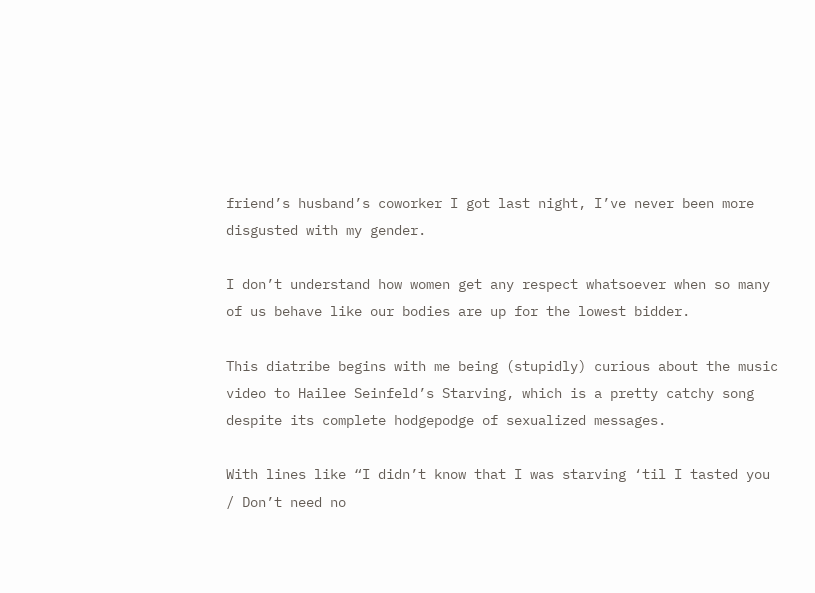friend’s husband’s coworker I got last night, I’ve never been more disgusted with my gender.

I don’t understand how women get any respect whatsoever when so many of us behave like our bodies are up for the lowest bidder.

This diatribe begins with me being (stupidly) curious about the music video to Hailee Seinfeld’s Starving, which is a pretty catchy song despite its complete hodgepodge of sexualized messages.

With lines like “I didn’t know that I was starving ‘til I tasted you / Don’t need no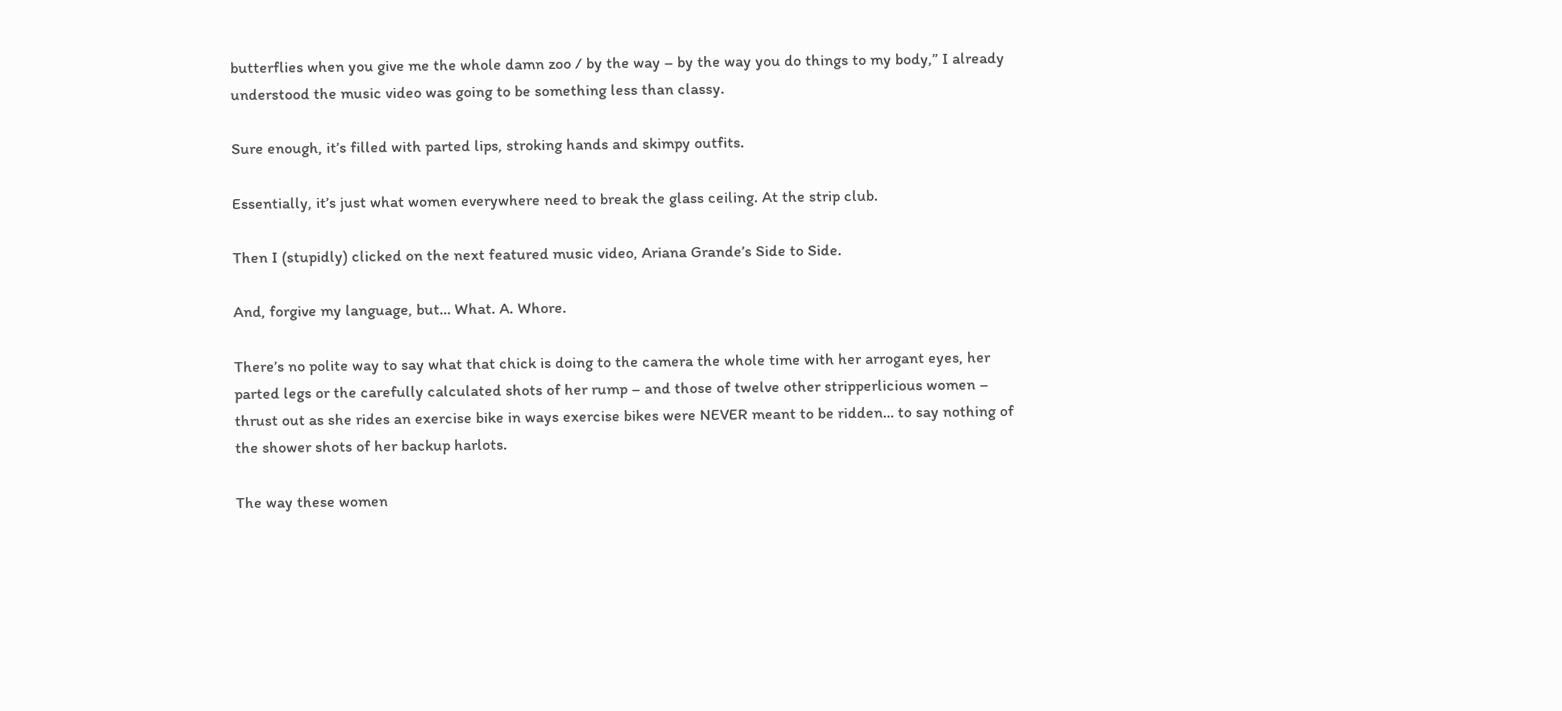butterflies when you give me the whole damn zoo / by the way – by the way you do things to my body,” I already understood the music video was going to be something less than classy.

Sure enough, it’s filled with parted lips, stroking hands and skimpy outfits.

Essentially, it’s just what women everywhere need to break the glass ceiling. At the strip club.

Then I (stupidly) clicked on the next featured music video, Ariana Grande’s Side to Side.

And, forgive my language, but… What. A. Whore.

There’s no polite way to say what that chick is doing to the camera the whole time with her arrogant eyes, her parted legs or the carefully calculated shots of her rump – and those of twelve other stripperlicious women – thrust out as she rides an exercise bike in ways exercise bikes were NEVER meant to be ridden… to say nothing of the shower shots of her backup harlots.

The way these women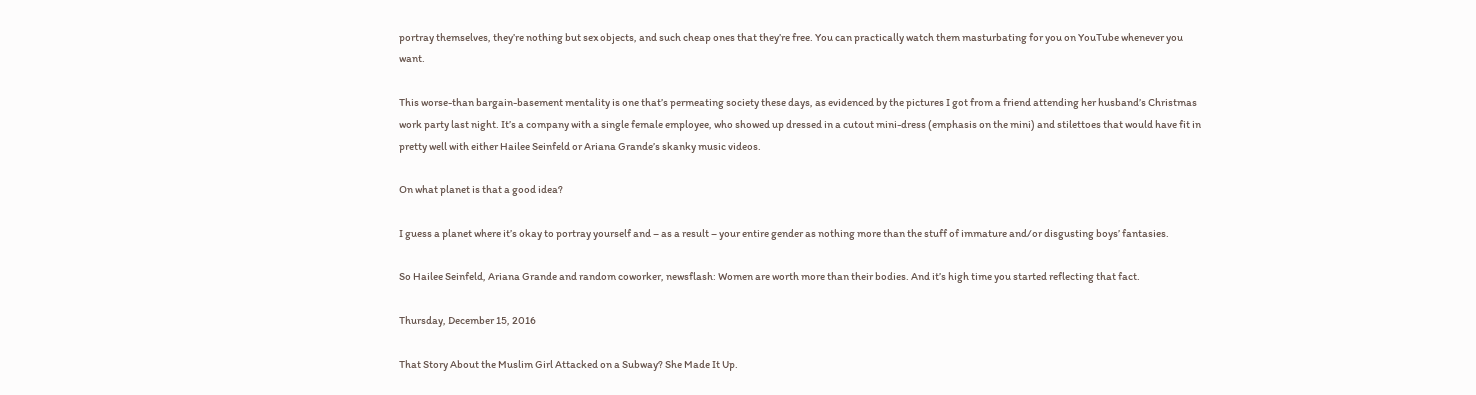portray themselves, they’re nothing but sex objects, and such cheap ones that they’re free. You can practically watch them masturbating for you on YouTube whenever you want.

This worse-than bargain-basement mentality is one that’s permeating society these days, as evidenced by the pictures I got from a friend attending her husband’s Christmas work party last night. It’s a company with a single female employee, who showed up dressed in a cutout mini-dress (emphasis on the mini) and stilettoes that would have fit in pretty well with either Hailee Seinfeld or Ariana Grande’s skanky music videos.

On what planet is that a good idea?

I guess a planet where it’s okay to portray yourself and – as a result – your entire gender as nothing more than the stuff of immature and/or disgusting boys’ fantasies.

So Hailee Seinfeld, Ariana Grande and random coworker, newsflash: Women are worth more than their bodies. And it’s high time you started reflecting that fact.

Thursday, December 15, 2016

That Story About the Muslim Girl Attacked on a Subway? She Made It Up.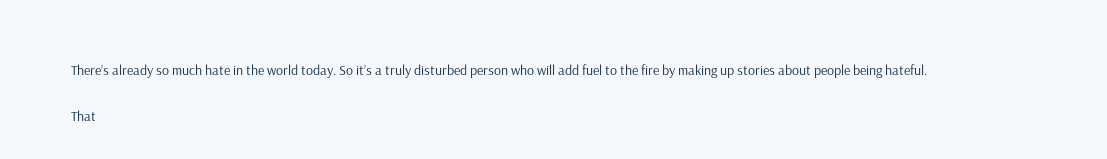There’s already so much hate in the world today. So it’s a truly disturbed person who will add fuel to the fire by making up stories about people being hateful.

That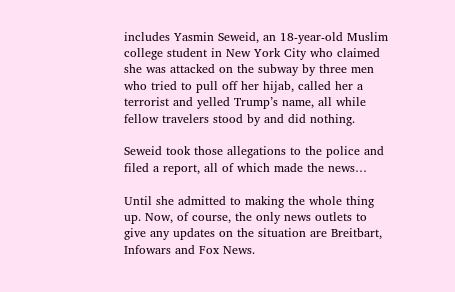includes Yasmin Seweid, an 18-year-old Muslim college student in New York City who claimed she was attacked on the subway by three men who tried to pull off her hijab, called her a terrorist and yelled Trump’s name, all while fellow travelers stood by and did nothing.

Seweid took those allegations to the police and filed a report, all of which made the news…

Until she admitted to making the whole thing up. Now, of course, the only news outlets to give any updates on the situation are Breitbart, Infowars and Fox News.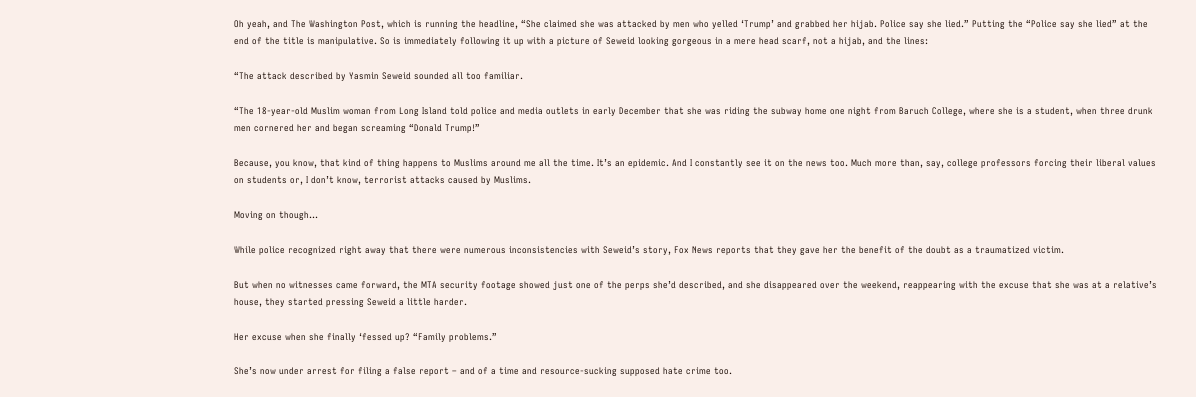Oh yeah, and The Washington Post, which is running the headline, “She claimed she was attacked by men who yelled ‘Trump’ and grabbed her hijab. Police say she lied.” Putting the “Police say she lied” at the end of the title is manipulative. So is immediately following it up with a picture of Seweid looking gorgeous in a mere head scarf, not a hijab, and the lines:

“The attack described by Yasmin Seweid sounded all too familiar.

“The 18-year-old Muslim woman from Long Island told police and media outlets in early December that she was riding the subway home one night from Baruch College, where she is a student, when three drunk men cornered her and began screaming “Donald Trump!”

Because, you know, that kind of thing happens to Muslims around me all the time. It’s an epidemic. And I constantly see it on the news too. Much more than, say, college professors forcing their liberal values on students or, I don’t know, terrorist attacks caused by Muslims.

Moving on though…

While police recognized right away that there were numerous inconsistencies with Seweid’s story, Fox News reports that they gave her the benefit of the doubt as a traumatized victim.

But when no witnesses came forward, the MTA security footage showed just one of the perps she’d described, and she disappeared over the weekend, reappearing with the excuse that she was at a relative’s house, they started pressing Seweid a little harder.

Her excuse when she finally ‘fessed up? “Family problems.”

She’s now under arrest for filing a false report – and of a time and resource-sucking supposed hate crime too.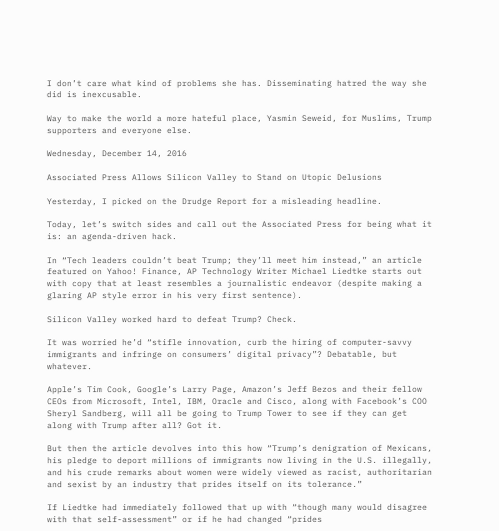I don’t care what kind of problems she has. Disseminating hatred the way she did is inexcusable.

Way to make the world a more hateful place, Yasmin Seweid, for Muslims, Trump supporters and everyone else.

Wednesday, December 14, 2016

Associated Press Allows Silicon Valley to Stand on Utopic Delusions

Yesterday, I picked on the Drudge Report for a misleading headline.

Today, let’s switch sides and call out the Associated Press for being what it is: an agenda-driven hack.

In “Tech leaders couldn’t beat Trump; they’ll meet him instead,” an article featured on Yahoo! Finance, AP Technology Writer Michael Liedtke starts out with copy that at least resembles a journalistic endeavor (despite making a glaring AP style error in his very first sentence).

Silicon Valley worked hard to defeat Trump? Check.

It was worried he’d “stifle innovation, curb the hiring of computer-savvy immigrants and infringe on consumers’ digital privacy”? Debatable, but whatever.

Apple’s Tim Cook, Google’s Larry Page, Amazon’s Jeff Bezos and their fellow CEOs from Microsoft, Intel, IBM, Oracle and Cisco, along with Facebook’s COO Sheryl Sandberg, will all be going to Trump Tower to see if they can get along with Trump after all? Got it.

But then the article devolves into this how “Trump’s denigration of Mexicans, his pledge to deport millions of immigrants now living in the U.S. illegally, and his crude remarks about women were widely viewed as racist, authoritarian and sexist by an industry that prides itself on its tolerance.”

If Liedtke had immediately followed that up with “though many would disagree with that self-assessment” or if he had changed “prides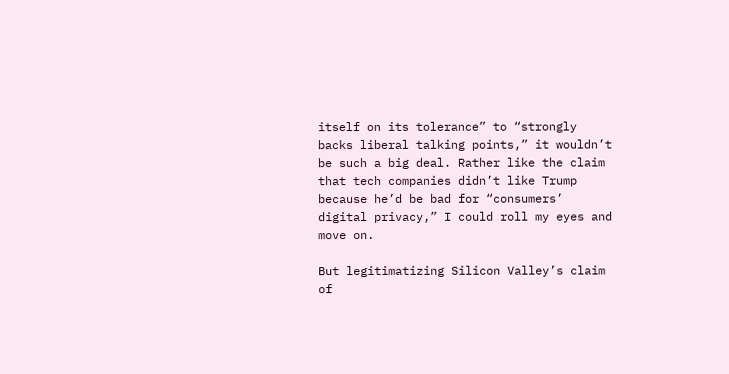itself on its tolerance” to “strongly backs liberal talking points,” it wouldn’t be such a big deal. Rather like the claim that tech companies didn’t like Trump because he’d be bad for “consumers’ digital privacy,” I could roll my eyes and move on.

But legitimatizing Silicon Valley’s claim of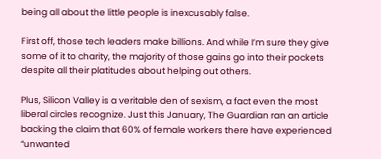being all about the little people is inexcusably false.

First off, those tech leaders make billions. And while I’m sure they give some of it to charity, the majority of those gains go into their pockets despite all their platitudes about helping out others.

Plus, Silicon Valley is a veritable den of sexism, a fact even the most liberal circles recognize. Just this January, The Guardian ran an article backing the claim that 60% of female workers there have experienced “unwanted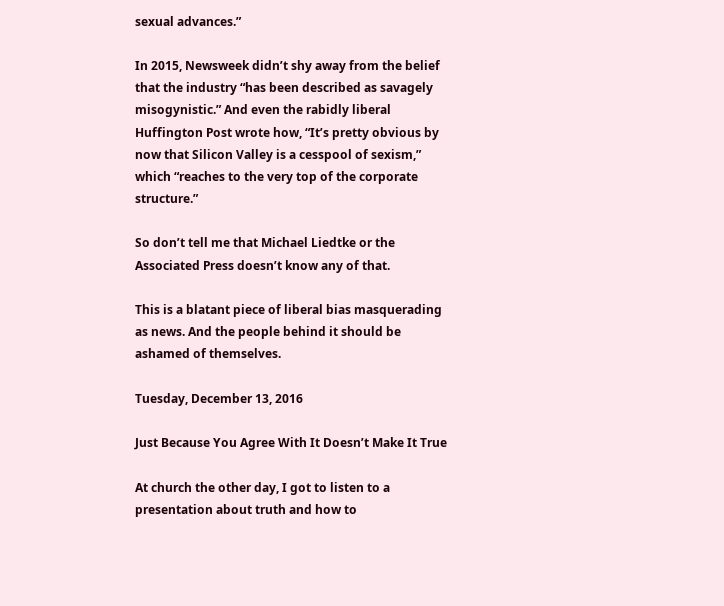sexual advances.”

In 2015, Newsweek didn’t shy away from the belief that the industry “has been described as savagely misogynistic.” And even the rabidly liberal Huffington Post wrote how, “It’s pretty obvious by now that Silicon Valley is a cesspool of sexism,” which “reaches to the very top of the corporate structure.”

So don’t tell me that Michael Liedtke or the Associated Press doesn’t know any of that.

This is a blatant piece of liberal bias masquerading as news. And the people behind it should be ashamed of themselves.

Tuesday, December 13, 2016

Just Because You Agree With It Doesn’t Make It True

At church the other day, I got to listen to a presentation about truth and how to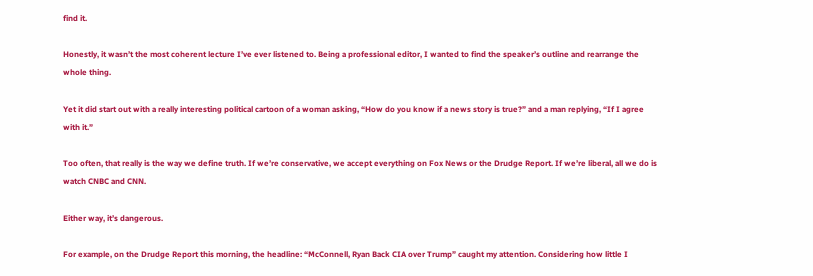find it.

Honestly, it wasn’t the most coherent lecture I’ve ever listened to. Being a professional editor, I wanted to find the speaker’s outline and rearrange the whole thing.

Yet it did start out with a really interesting political cartoon of a woman asking, “How do you know if a news story is true?” and a man replying, “If I agree with it.”

Too often, that really is the way we define truth. If we’re conservative, we accept everything on Fox News or the Drudge Report. If we’re liberal, all we do is watch CNBC and CNN.

Either way, it’s dangerous.

For example, on the Drudge Report this morning, the headline: “McConnell, Ryan Back CIA over Trump” caught my attention. Considering how little I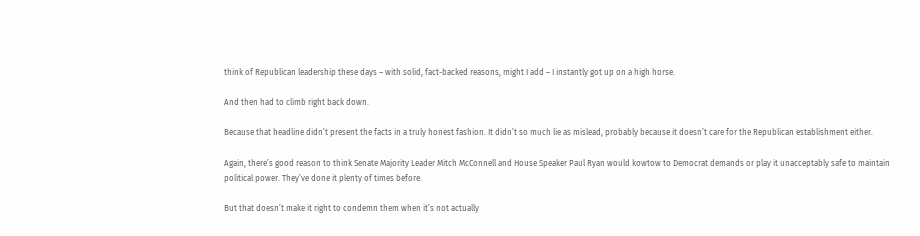think of Republican leadership these days – with solid, fact-backed reasons, might I add – I instantly got up on a high horse.

And then had to climb right back down.

Because that headline didn’t present the facts in a truly honest fashion. It didn’t so much lie as mislead, probably because it doesn’t care for the Republican establishment either.

Again, there’s good reason to think Senate Majority Leader Mitch McConnell and House Speaker Paul Ryan would kowtow to Democrat demands or play it unacceptably safe to maintain political power. They’ve done it plenty of times before.

But that doesn’t make it right to condemn them when it’s not actually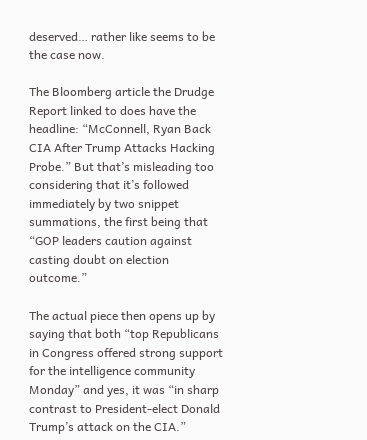deserved… rather like seems to be the case now.

The Bloomberg article the Drudge Report linked to does have the headline: “McConnell, Ryan Back CIA After Trump Attacks Hacking Probe.” But that’s misleading too considering that it’s followed immediately by two snippet summations, the first being that “GOP leaders caution against casting doubt on election outcome.”

The actual piece then opens up by saying that both “top Republicans in Congress offered strong support for the intelligence community Monday” and yes, it was “in sharp contrast to President-elect Donald Trump’s attack on the CIA.”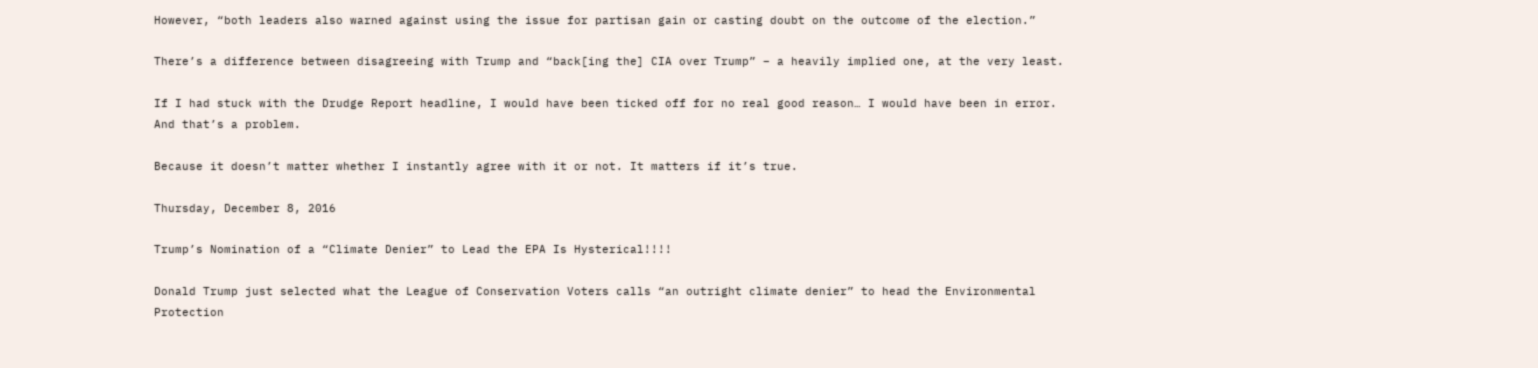However, “both leaders also warned against using the issue for partisan gain or casting doubt on the outcome of the election.”

There’s a difference between disagreeing with Trump and “back[ing the] CIA over Trump” – a heavily implied one, at the very least.

If I had stuck with the Drudge Report headline, I would have been ticked off for no real good reason… I would have been in error. And that’s a problem.

Because it doesn’t matter whether I instantly agree with it or not. It matters if it’s true.

Thursday, December 8, 2016

Trump’s Nomination of a “Climate Denier” to Lead the EPA Is Hysterical!!!!

Donald Trump just selected what the League of Conservation Voters calls “an outright climate denier” to head the Environmental Protection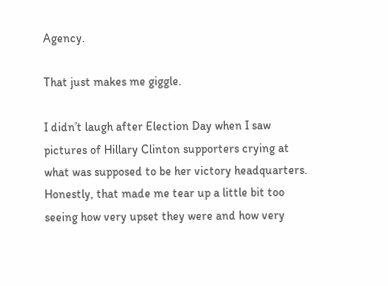Agency.

That just makes me giggle.

I didn’t laugh after Election Day when I saw pictures of Hillary Clinton supporters crying at what was supposed to be her victory headquarters. Honestly, that made me tear up a little bit too seeing how very upset they were and how very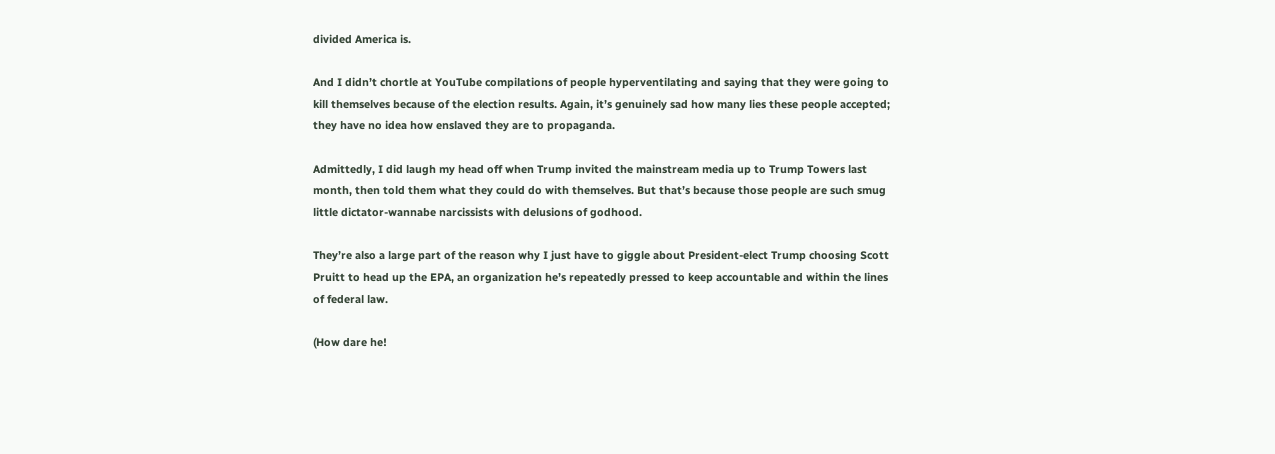divided America is.

And I didn’t chortle at YouTube compilations of people hyperventilating and saying that they were going to kill themselves because of the election results. Again, it’s genuinely sad how many lies these people accepted; they have no idea how enslaved they are to propaganda.

Admittedly, I did laugh my head off when Trump invited the mainstream media up to Trump Towers last month, then told them what they could do with themselves. But that’s because those people are such smug little dictator-wannabe narcissists with delusions of godhood.

They’re also a large part of the reason why I just have to giggle about President-elect Trump choosing Scott Pruitt to head up the EPA, an organization he’s repeatedly pressed to keep accountable and within the lines of federal law.

(How dare he!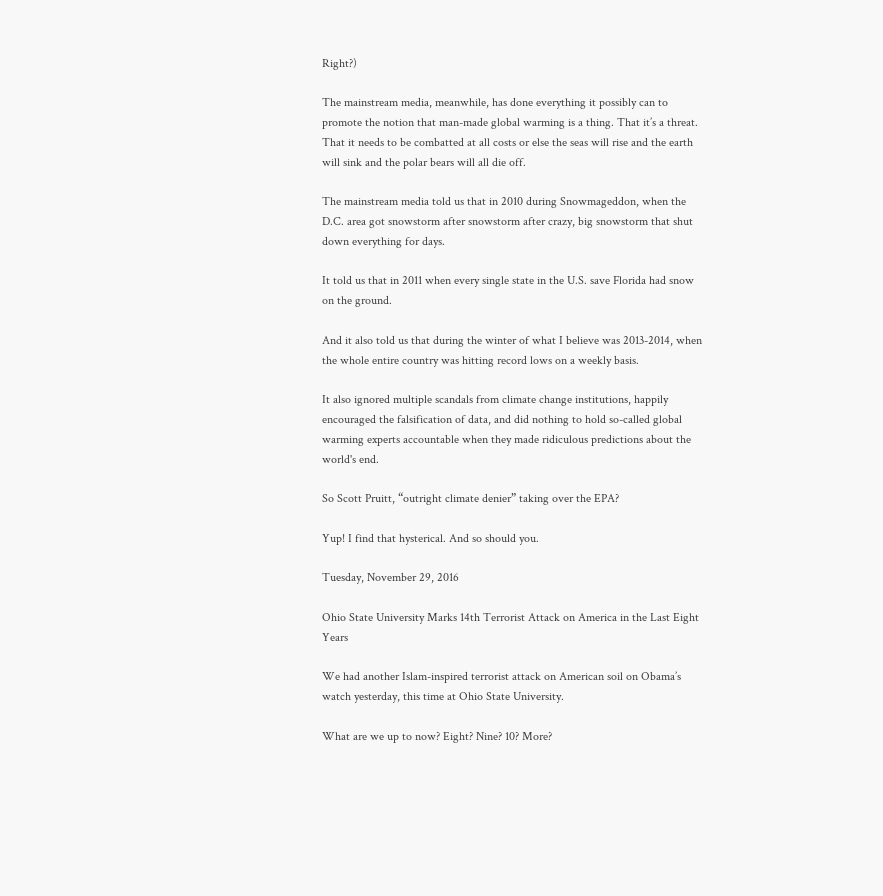Right?)

The mainstream media, meanwhile, has done everything it possibly can to promote the notion that man-made global warming is a thing. That it’s a threat. That it needs to be combatted at all costs or else the seas will rise and the earth will sink and the polar bears will all die off.

The mainstream media told us that in 2010 during Snowmageddon, when the D.C. area got snowstorm after snowstorm after crazy, big snowstorm that shut down everything for days.

It told us that in 2011 when every single state in the U.S. save Florida had snow on the ground.

And it also told us that during the winter of what I believe was 2013-2014, when the whole entire country was hitting record lows on a weekly basis.

It also ignored multiple scandals from climate change institutions, happily encouraged the falsification of data, and did nothing to hold so-called global warming experts accountable when they made ridiculous predictions about the world's end.

So Scott Pruitt, “outright climate denier” taking over the EPA?

Yup! I find that hysterical. And so should you.

Tuesday, November 29, 2016

Ohio State University Marks 14th Terrorist Attack on America in the Last Eight Years

We had another Islam-inspired terrorist attack on American soil on Obama’s watch yesterday, this time at Ohio State University.

What are we up to now? Eight? Nine? 10? More?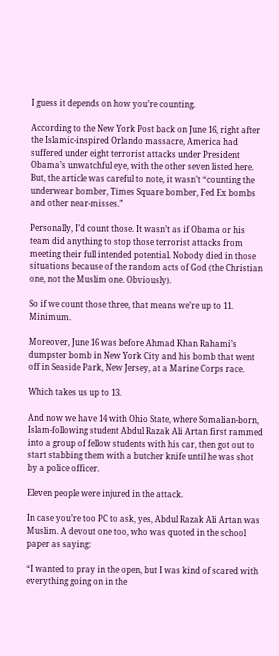I guess it depends on how you’re counting.

According to the New York Post back on June 16, right after the Islamic-inspired Orlando massacre, America had suffered under eight terrorist attacks under President Obama’s unwatchful eye, with the other seven listed here. But, the article was careful to note, it wasn’t “counting the underwear bomber, Times Square bomber, Fed Ex bombs and other near-misses.”

Personally, I’d count those. It wasn’t as if Obama or his team did anything to stop those terrorist attacks from meeting their full intended potential. Nobody died in those situations because of the random acts of God (the Christian one, not the Muslim one. Obviously).

So if we count those three, that means we’re up to 11. Minimum.

Moreover, June 16 was before Ahmad Khan Rahami’s dumpster bomb in New York City and his bomb that went off in Seaside Park, New Jersey, at a Marine Corps race.

Which takes us up to 13.

And now we have 14 with Ohio State, where Somalian-born, Islam-following student Abdul Razak Ali Artan first rammed into a group of fellow students with his car, then got out to start stabbing them with a butcher knife until he was shot by a police officer.

Eleven people were injured in the attack.

In case you’re too PC to ask, yes, Abdul Razak Ali Artan was Muslim. A devout one too, who was quoted in the school paper as saying:

“I wanted to pray in the open, but I was kind of scared with everything going on in the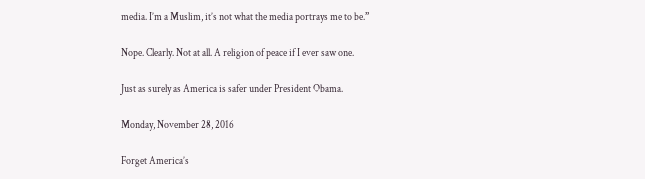media. I’m a Muslim, it’s not what the media portrays me to be.”

Nope. Clearly. Not at all. A religion of peace if I ever saw one.

Just as surely as America is safer under President Obama.

Monday, November 28, 2016

Forget America’s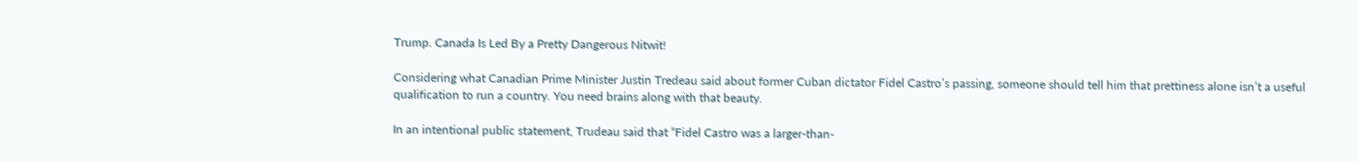Trump. Canada Is Led By a Pretty Dangerous Nitwit!

Considering what Canadian Prime Minister Justin Tredeau said about former Cuban dictator Fidel Castro’s passing, someone should tell him that prettiness alone isn’t a useful qualification to run a country. You need brains along with that beauty.

In an intentional public statement, Trudeau said that “Fidel Castro was a larger-than-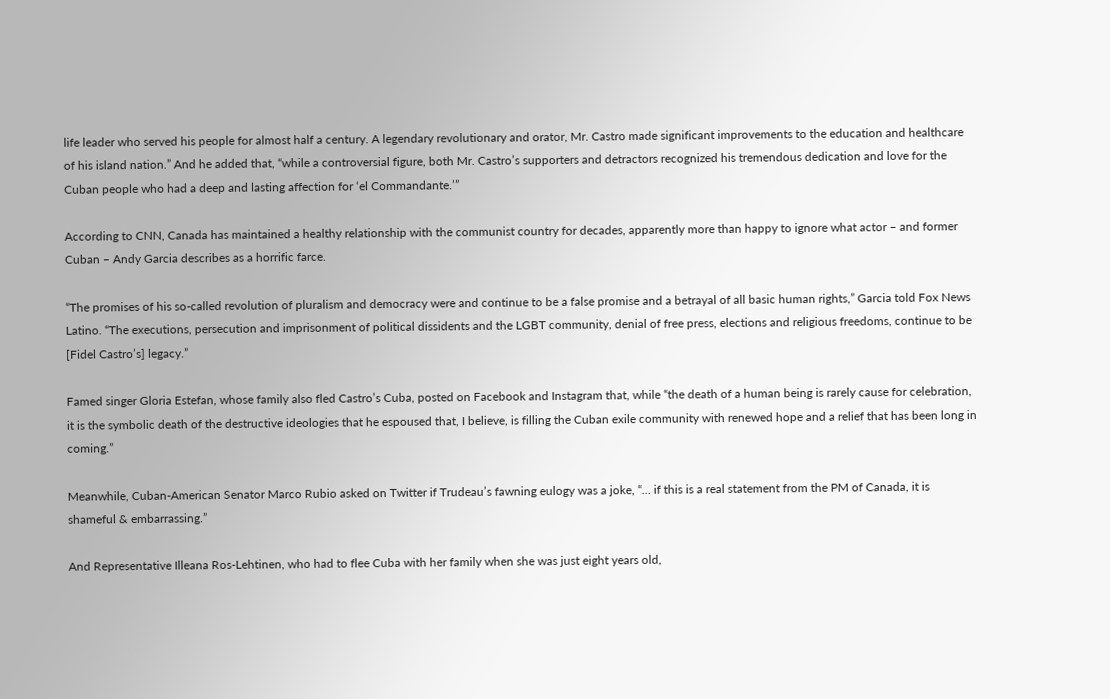life leader who served his people for almost half a century. A legendary revolutionary and orator, Mr. Castro made significant improvements to the education and healthcare of his island nation.” And he added that, “while a controversial figure, both Mr. Castro’s supporters and detractors recognized his tremendous dedication and love for the Cuban people who had a deep and lasting affection for ‘el Commandante.’”

According to CNN, Canada has maintained a healthy relationship with the communist country for decades, apparently more than happy to ignore what actor – and former Cuban – Andy Garcia describes as a horrific farce.

“The promises of his so-called revolution of pluralism and democracy were and continue to be a false promise and a betrayal of all basic human rights,” Garcia told Fox News Latino. “The executions, persecution and imprisonment of political dissidents and the LGBT community, denial of free press, elections and religious freedoms, continue to be [Fidel Castro’s] legacy.”

Famed singer Gloria Estefan, whose family also fled Castro’s Cuba, posted on Facebook and Instagram that, while “the death of a human being is rarely cause for celebration, it is the symbolic death of the destructive ideologies that he espoused that, I believe, is filling the Cuban exile community with renewed hope and a relief that has been long in coming.”

Meanwhile, Cuban-American Senator Marco Rubio asked on Twitter if Trudeau’s fawning eulogy was a joke, “… if this is a real statement from the PM of Canada, it is shameful & embarrassing.”

And Representative Illeana Ros-Lehtinen, who had to flee Cuba with her family when she was just eight years old,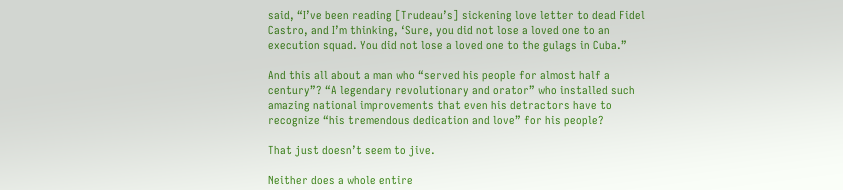said, “I’ve been reading [Trudeau’s] sickening love letter to dead Fidel Castro, and I’m thinking, ‘Sure, you did not lose a loved one to an execution squad. You did not lose a loved one to the gulags in Cuba.”

And this all about a man who “served his people for almost half a century”? “A legendary revolutionary and orator” who installed such amazing national improvements that even his detractors have to recognize “his tremendous dedication and love” for his people?

That just doesn’t seem to jive.

Neither does a whole entire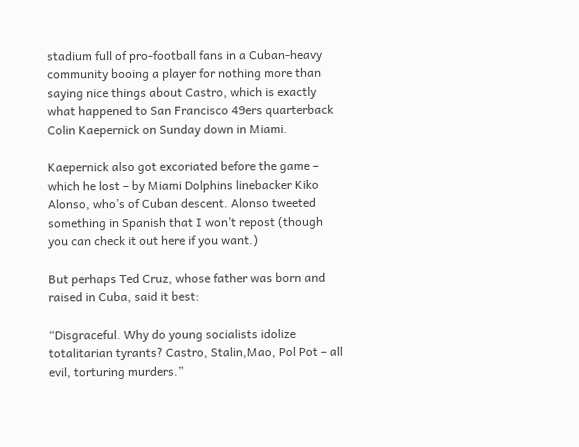stadium full of pro-football fans in a Cuban-heavy community booing a player for nothing more than saying nice things about Castro, which is exactly what happened to San Francisco 49ers quarterback Colin Kaepernick on Sunday down in Miami.

Kaepernick also got excoriated before the game – which he lost – by Miami Dolphins linebacker Kiko Alonso, who’s of Cuban descent. Alonso tweeted something in Spanish that I won’t repost (though you can check it out here if you want.)

But perhaps Ted Cruz, whose father was born and raised in Cuba, said it best:

“Disgraceful. Why do young socialists idolize totalitarian tyrants? Castro, Stalin,Mao, Pol Pot – all evil, torturing murders.”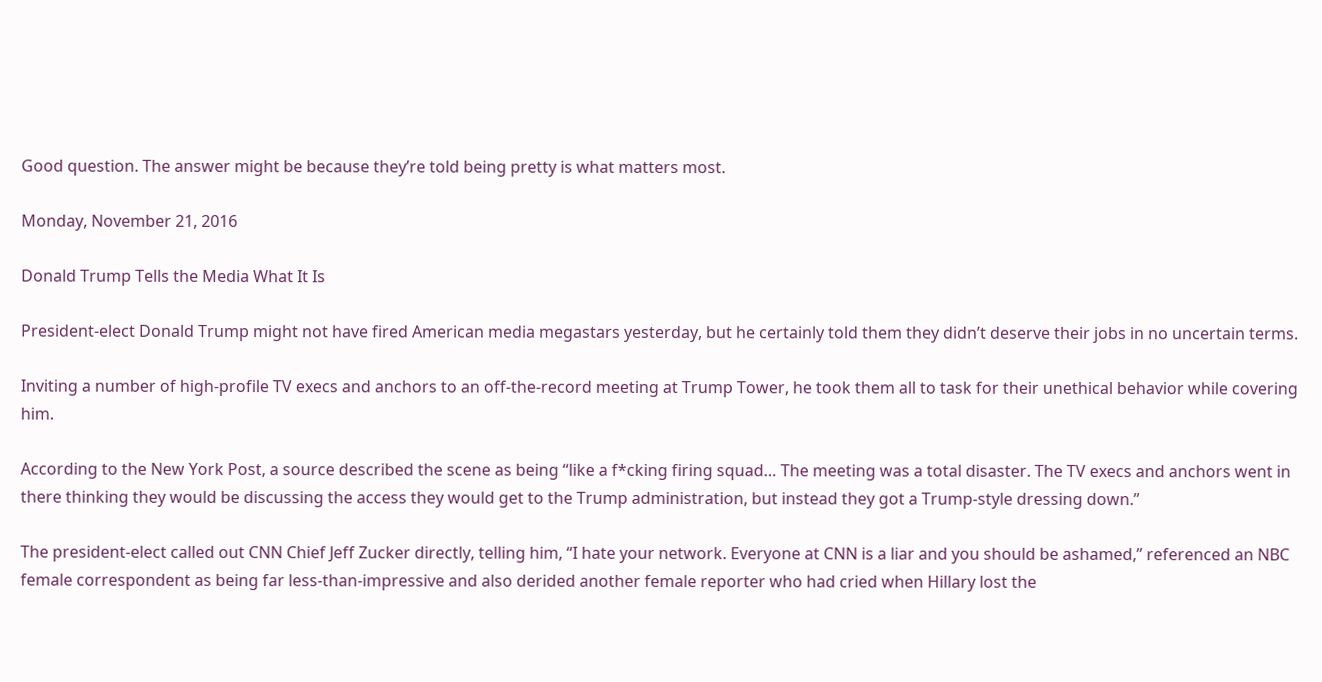Good question. The answer might be because they’re told being pretty is what matters most.

Monday, November 21, 2016

Donald Trump Tells the Media What It Is

President-elect Donald Trump might not have fired American media megastars yesterday, but he certainly told them they didn’t deserve their jobs in no uncertain terms.

Inviting a number of high-profile TV execs and anchors to an off-the-record meeting at Trump Tower, he took them all to task for their unethical behavior while covering him.

According to the New York Post, a source described the scene as being “like a f*cking firing squad… The meeting was a total disaster. The TV execs and anchors went in there thinking they would be discussing the access they would get to the Trump administration, but instead they got a Trump-style dressing down.”

The president-elect called out CNN Chief Jeff Zucker directly, telling him, “I hate your network. Everyone at CNN is a liar and you should be ashamed,” referenced an NBC female correspondent as being far less-than-impressive and also derided another female reporter who had cried when Hillary lost the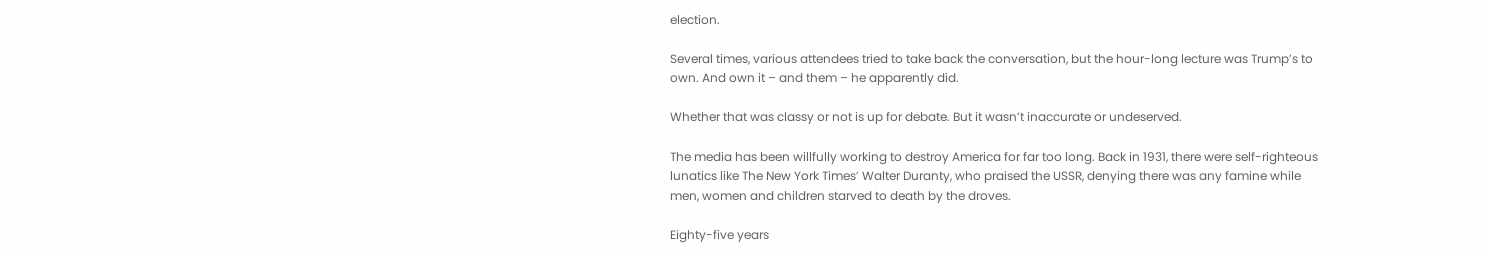election.

Several times, various attendees tried to take back the conversation, but the hour-long lecture was Trump’s to own. And own it – and them – he apparently did.

Whether that was classy or not is up for debate. But it wasn’t inaccurate or undeserved.

The media has been willfully working to destroy America for far too long. Back in 1931, there were self-righteous lunatics like The New York Times’ Walter Duranty, who praised the USSR, denying there was any famine while men, women and children starved to death by the droves.

Eighty-five years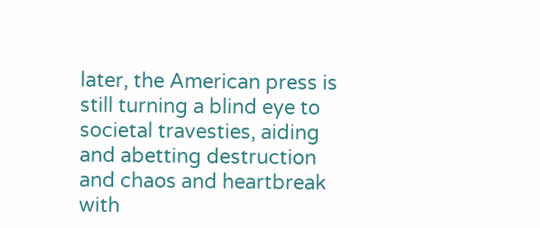later, the American press is still turning a blind eye to societal travesties, aiding and abetting destruction and chaos and heartbreak with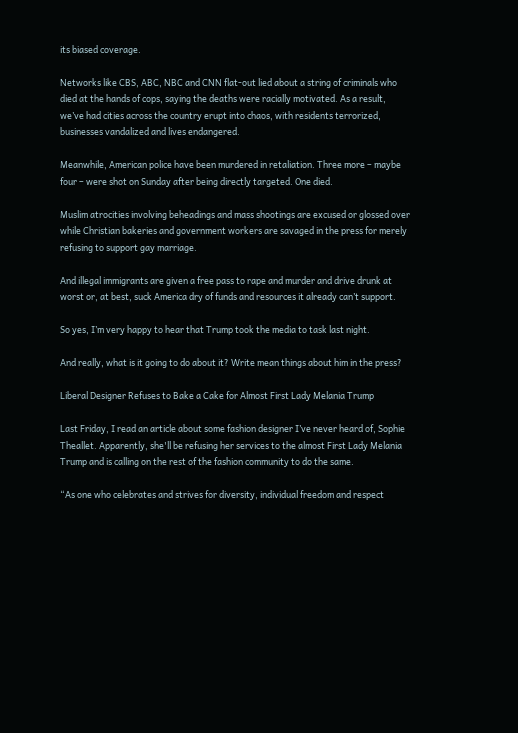its biased coverage.

Networks like CBS, ABC, NBC and CNN flat-out lied about a string of criminals who died at the hands of cops, saying the deaths were racially motivated. As a result, we’ve had cities across the country erupt into chaos, with residents terrorized, businesses vandalized and lives endangered.

Meanwhile, American police have been murdered in retaliation. Three more – maybe four – were shot on Sunday after being directly targeted. One died.

Muslim atrocities involving beheadings and mass shootings are excused or glossed over while Christian bakeries and government workers are savaged in the press for merely refusing to support gay marriage.

And illegal immigrants are given a free pass to rape and murder and drive drunk at worst or, at best, suck America dry of funds and resources it already can’t support.

So yes, I’m very happy to hear that Trump took the media to task last night.

And really, what is it going to do about it? Write mean things about him in the press?

Liberal Designer Refuses to Bake a Cake for Almost First Lady Melania Trump

Last Friday, I read an article about some fashion designer I’ve never heard of, Sophie Theallet. Apparently, she'll be refusing her services to the almost First Lady Melania Trump and is calling on the rest of the fashion community to do the same.

“As one who celebrates and strives for diversity, individual freedom and respect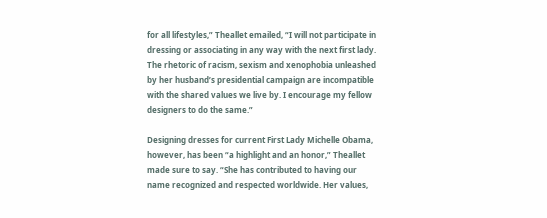for all lifestyles,” Theallet emailed, “I will not participate in dressing or associating in any way with the next first lady. The rhetoric of racism, sexism and xenophobia unleashed by her husband’s presidential campaign are incompatible with the shared values we live by. I encourage my fellow designers to do the same.”

Designing dresses for current First Lady Michelle Obama, however, has been “a highlight and an honor,” Theallet made sure to say. “She has contributed to having our name recognized and respected worldwide. Her values,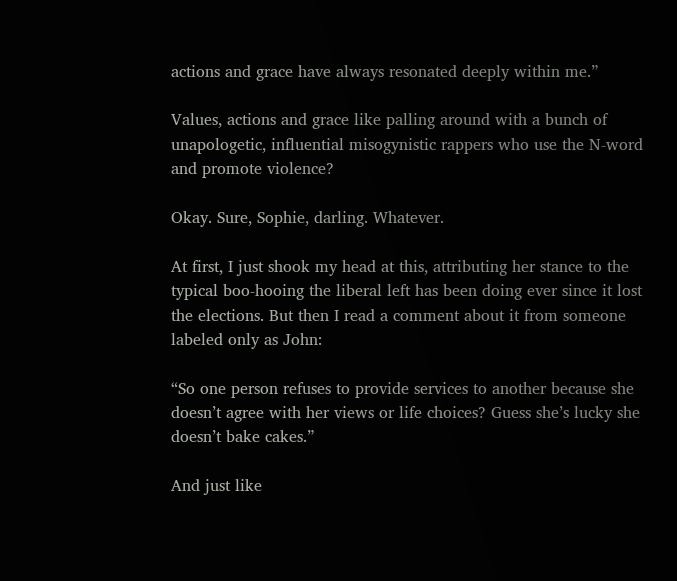actions and grace have always resonated deeply within me.”

Values, actions and grace like palling around with a bunch of unapologetic, influential misogynistic rappers who use the N-word and promote violence?

Okay. Sure, Sophie, darling. Whatever.

At first, I just shook my head at this, attributing her stance to the typical boo-hooing the liberal left has been doing ever since it lost the elections. But then I read a comment about it from someone labeled only as John:

“So one person refuses to provide services to another because she doesn’t agree with her views or life choices? Guess she’s lucky she doesn’t bake cakes.”

And just like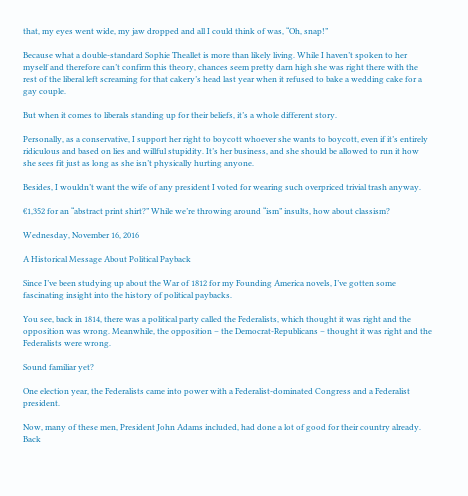that, my eyes went wide, my jaw dropped and all I could think of was, “Oh, snap!”

Because what a double-standard Sophie Theallet is more than likely living. While I haven’t spoken to her myself and therefore can’t confirm this theory, chances seem pretty darn high she was right there with the rest of the liberal left screaming for that cakery’s head last year when it refused to bake a wedding cake for a gay couple.

But when it comes to liberals standing up for their beliefs, it’s a whole different story.

Personally, as a conservative, I support her right to boycott whoever she wants to boycott, even if it’s entirely ridiculous and based on lies and willful stupidity. It’s her business, and she should be allowed to run it how she sees fit just as long as she isn’t physically hurting anyone.

Besides, I wouldn’t want the wife of any president I voted for wearing such overpriced trivial trash anyway.

€1,352 for an “abstract print shirt?” While we’re throwing around “ism” insults, how about classism?

Wednesday, November 16, 2016

A Historical Message About Political Payback

Since I’ve been studying up about the War of 1812 for my Founding America novels, I’ve gotten some fascinating insight into the history of political paybacks.

You see, back in 1814, there was a political party called the Federalists, which thought it was right and the opposition was wrong. Meanwhile, the opposition – the Democrat-Republicans – thought it was right and the Federalists were wrong.

Sound familiar yet?

One election year, the Federalists came into power with a Federalist-dominated Congress and a Federalist president.

Now, many of these men, President John Adams included, had done a lot of good for their country already. Back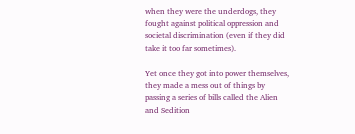when they were the underdogs, they fought against political oppression and societal discrimination (even if they did take it too far sometimes).

Yet once they got into power themselves, they made a mess out of things by passing a series of bills called the Alien and Sedition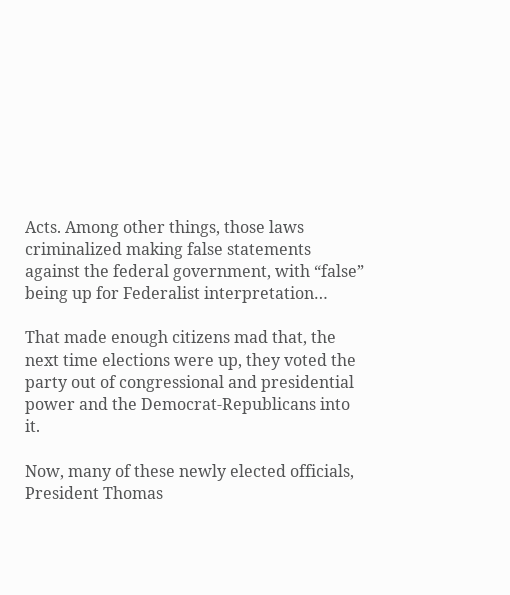Acts. Among other things, those laws criminalized making false statements against the federal government, with “false” being up for Federalist interpretation…

That made enough citizens mad that, the next time elections were up, they voted the party out of congressional and presidential power and the Democrat-Republicans into it.

Now, many of these newly elected officials, President Thomas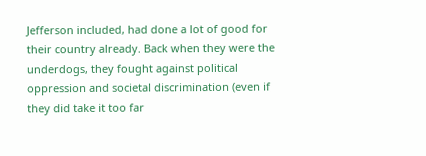Jefferson included, had done a lot of good for their country already. Back when they were the underdogs, they fought against political oppression and societal discrimination (even if they did take it too far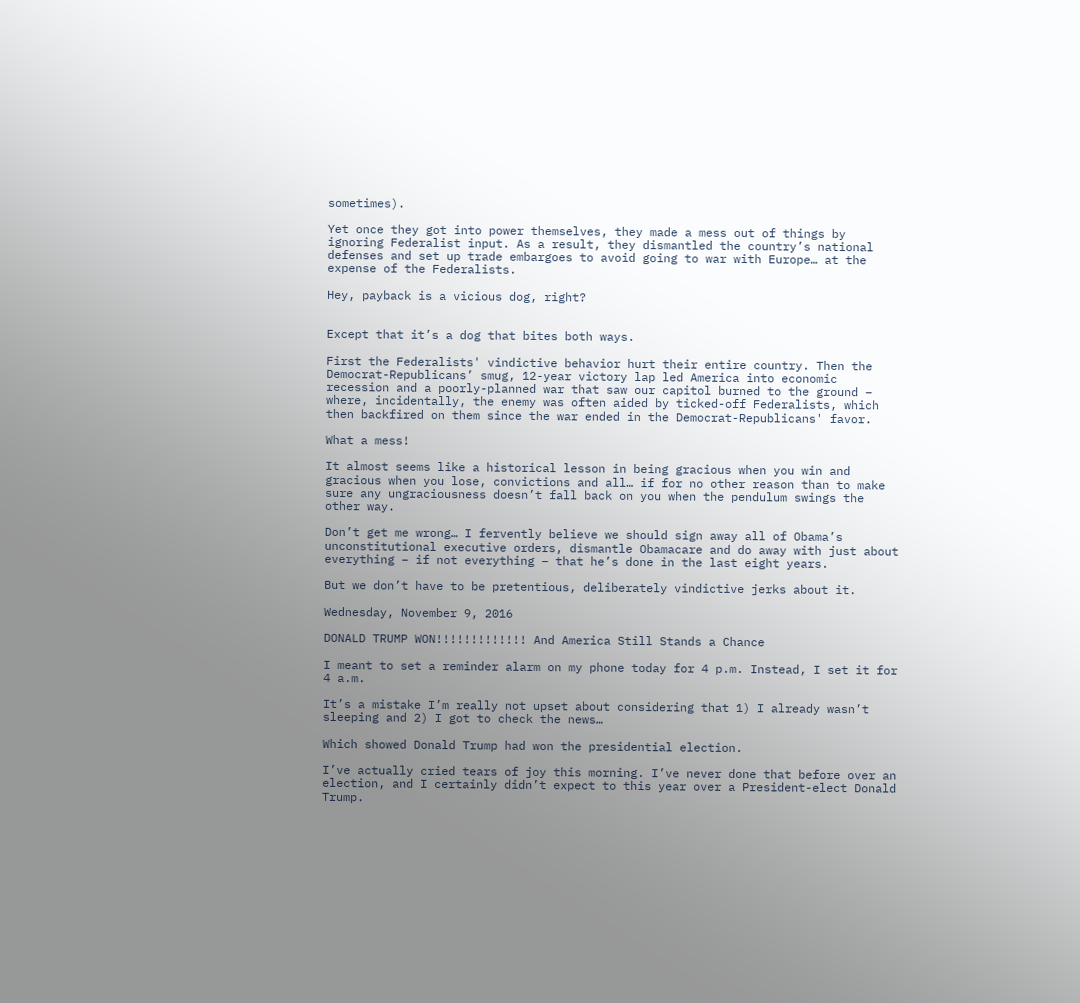sometimes).

Yet once they got into power themselves, they made a mess out of things by ignoring Federalist input. As a result, they dismantled the country’s national defenses and set up trade embargoes to avoid going to war with Europe… at the expense of the Federalists.

Hey, payback is a vicious dog, right?


Except that it’s a dog that bites both ways.

First the Federalists' vindictive behavior hurt their entire country. Then the Democrat-Republicans’ smug, 12-year victory lap led America into economic recession and a poorly-planned war that saw our capitol burned to the ground – where, incidentally, the enemy was often aided by ticked-off Federalists, which then backfired on them since the war ended in the Democrat-Republicans' favor.

What a mess!

It almost seems like a historical lesson in being gracious when you win and gracious when you lose, convictions and all… if for no other reason than to make sure any ungraciousness doesn’t fall back on you when the pendulum swings the other way.

Don’t get me wrong… I fervently believe we should sign away all of Obama’s unconstitutional executive orders, dismantle Obamacare and do away with just about everything – if not everything – that he’s done in the last eight years.

But we don’t have to be pretentious, deliberately vindictive jerks about it.

Wednesday, November 9, 2016

DONALD TRUMP WON!!!!!!!!!!!!! And America Still Stands a Chance

I meant to set a reminder alarm on my phone today for 4 p.m. Instead, I set it for 4 a.m.

It’s a mistake I’m really not upset about considering that 1) I already wasn’t sleeping and 2) I got to check the news…

Which showed Donald Trump had won the presidential election.

I’ve actually cried tears of joy this morning. I’ve never done that before over an election, and I certainly didn’t expect to this year over a President-elect Donald Trump.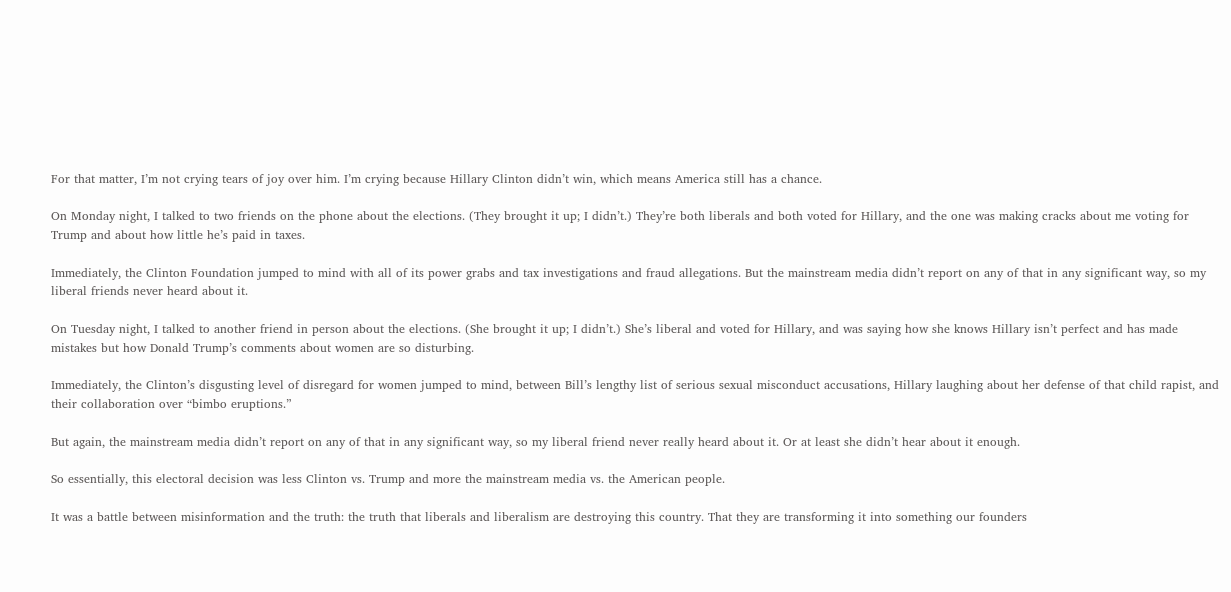For that matter, I’m not crying tears of joy over him. I’m crying because Hillary Clinton didn’t win, which means America still has a chance.

On Monday night, I talked to two friends on the phone about the elections. (They brought it up; I didn’t.) They’re both liberals and both voted for Hillary, and the one was making cracks about me voting for Trump and about how little he’s paid in taxes.

Immediately, the Clinton Foundation jumped to mind with all of its power grabs and tax investigations and fraud allegations. But the mainstream media didn’t report on any of that in any significant way, so my liberal friends never heard about it.

On Tuesday night, I talked to another friend in person about the elections. (She brought it up; I didn’t.) She’s liberal and voted for Hillary, and was saying how she knows Hillary isn’t perfect and has made mistakes but how Donald Trump’s comments about women are so disturbing.

Immediately, the Clinton’s disgusting level of disregard for women jumped to mind, between Bill’s lengthy list of serious sexual misconduct accusations, Hillary laughing about her defense of that child rapist, and their collaboration over “bimbo eruptions.”

But again, the mainstream media didn’t report on any of that in any significant way, so my liberal friend never really heard about it. Or at least she didn’t hear about it enough.

So essentially, this electoral decision was less Clinton vs. Trump and more the mainstream media vs. the American people.

It was a battle between misinformation and the truth: the truth that liberals and liberalism are destroying this country. That they are transforming it into something our founders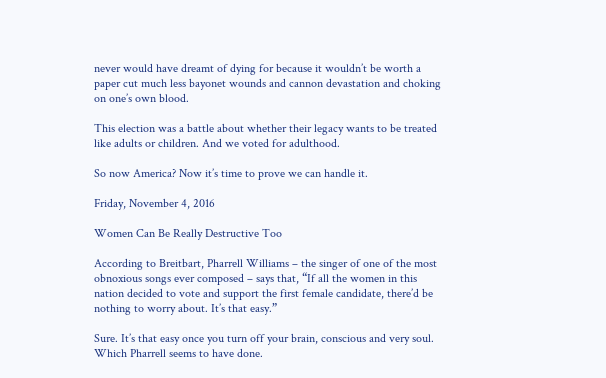never would have dreamt of dying for because it wouldn’t be worth a paper cut much less bayonet wounds and cannon devastation and choking on one’s own blood.

This election was a battle about whether their legacy wants to be treated like adults or children. And we voted for adulthood.

So now America? Now it’s time to prove we can handle it.

Friday, November 4, 2016

Women Can Be Really Destructive Too

According to Breitbart, Pharrell Williams – the singer of one of the most obnoxious songs ever composed – says that, “If all the women in this nation decided to vote and support the first female candidate, there’d be nothing to worry about. It’s that easy.”

Sure. It’s that easy once you turn off your brain, conscious and very soul. Which Pharrell seems to have done.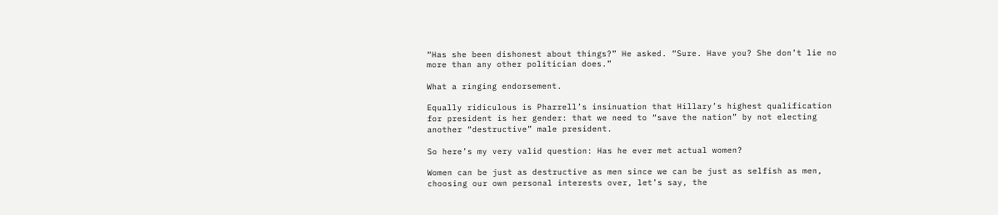“Has she been dishonest about things?” He asked. “Sure. Have you? She don’t lie no more than any other politician does.”

What a ringing endorsement.

Equally ridiculous is Pharrell’s insinuation that Hillary’s highest qualification for president is her gender: that we need to “save the nation” by not electing another “destructive” male president.

So here’s my very valid question: Has he ever met actual women?

Women can be just as destructive as men since we can be just as selfish as men, choosing our own personal interests over, let’s say, the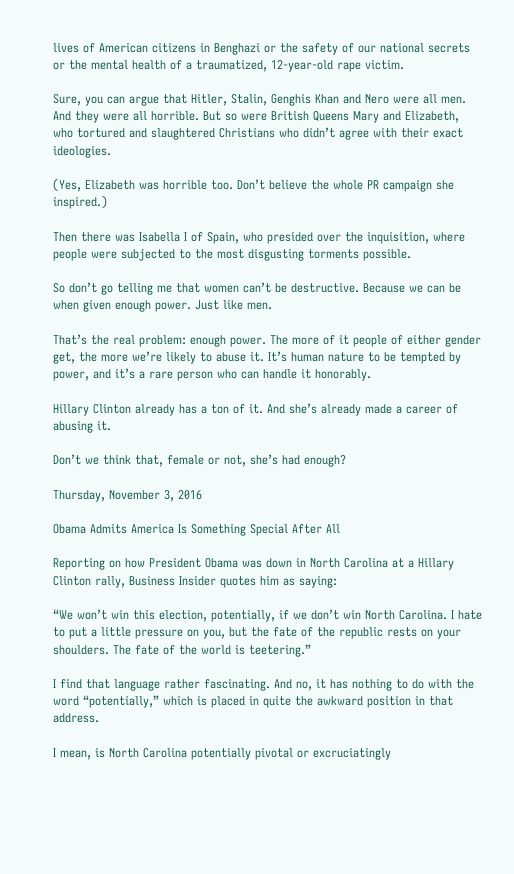lives of American citizens in Benghazi or the safety of our national secrets or the mental health of a traumatized, 12-year-old rape victim.

Sure, you can argue that Hitler, Stalin, Genghis Khan and Nero were all men. And they were all horrible. But so were British Queens Mary and Elizabeth, who tortured and slaughtered Christians who didn’t agree with their exact ideologies.

(Yes, Elizabeth was horrible too. Don’t believe the whole PR campaign she inspired.)

Then there was Isabella I of Spain, who presided over the inquisition, where people were subjected to the most disgusting torments possible.

So don’t go telling me that women can’t be destructive. Because we can be when given enough power. Just like men.

That’s the real problem: enough power. The more of it people of either gender get, the more we’re likely to abuse it. It’s human nature to be tempted by power, and it’s a rare person who can handle it honorably.

Hillary Clinton already has a ton of it. And she’s already made a career of abusing it.

Don’t we think that, female or not, she’s had enough?

Thursday, November 3, 2016

Obama Admits America Is Something Special After All

Reporting on how President Obama was down in North Carolina at a Hillary Clinton rally, Business Insider quotes him as saying:

“We won’t win this election, potentially, if we don’t win North Carolina. I hate to put a little pressure on you, but the fate of the republic rests on your shoulders. The fate of the world is teetering.”

I find that language rather fascinating. And no, it has nothing to do with the word “potentially,” which is placed in quite the awkward position in that address.

I mean, is North Carolina potentially pivotal or excruciatingly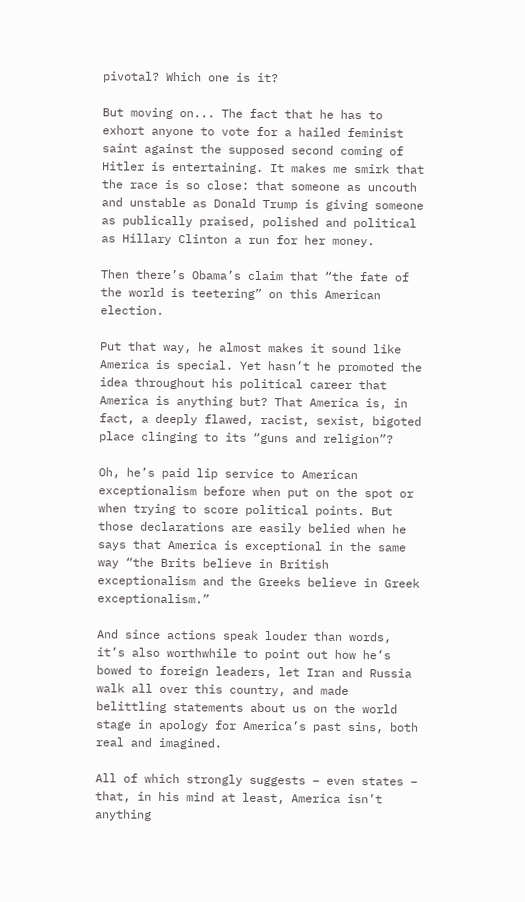pivotal? Which one is it?

But moving on... The fact that he has to exhort anyone to vote for a hailed feminist saint against the supposed second coming of Hitler is entertaining. It makes me smirk that the race is so close: that someone as uncouth and unstable as Donald Trump is giving someone as publically praised, polished and political as Hillary Clinton a run for her money.

Then there’s Obama’s claim that “the fate of the world is teetering” on this American election.

Put that way, he almost makes it sound like America is special. Yet hasn’t he promoted the idea throughout his political career that America is anything but? That America is, in fact, a deeply flawed, racist, sexist, bigoted place clinging to its “guns and religion”?

Oh, he’s paid lip service to American exceptionalism before when put on the spot or when trying to score political points. But those declarations are easily belied when he says that America is exceptional in the same way “the Brits believe in British exceptionalism and the Greeks believe in Greek exceptionalism.”

And since actions speak louder than words, it’s also worthwhile to point out how he’s bowed to foreign leaders, let Iran and Russia walk all over this country, and made belittling statements about us on the world stage in apology for America’s past sins, both real and imagined.

All of which strongly suggests – even states – that, in his mind at least, America isn’t anything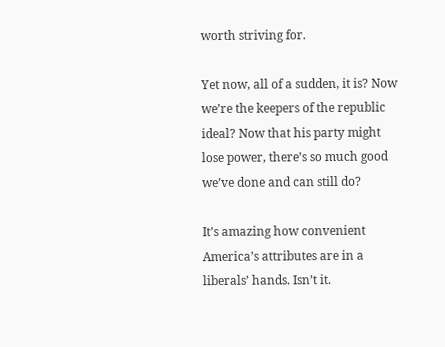worth striving for.

Yet now, all of a sudden, it is? Now we’re the keepers of the republic ideal? Now that his party might lose power, there’s so much good we’ve done and can still do?

It’s amazing how convenient America’s attributes are in a liberals’ hands. Isn’t it.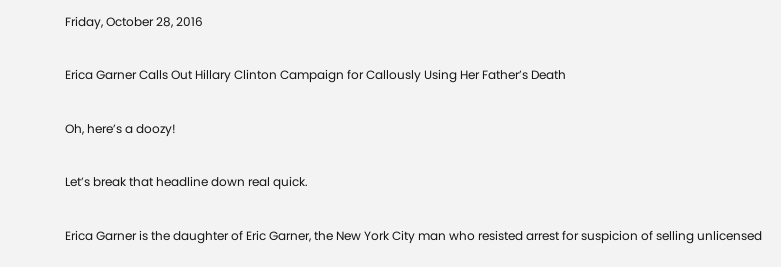Friday, October 28, 2016

Erica Garner Calls Out Hillary Clinton Campaign for Callously Using Her Father’s Death

Oh, here’s a doozy!

Let’s break that headline down real quick.

Erica Garner is the daughter of Eric Garner, the New York City man who resisted arrest for suspicion of selling unlicensed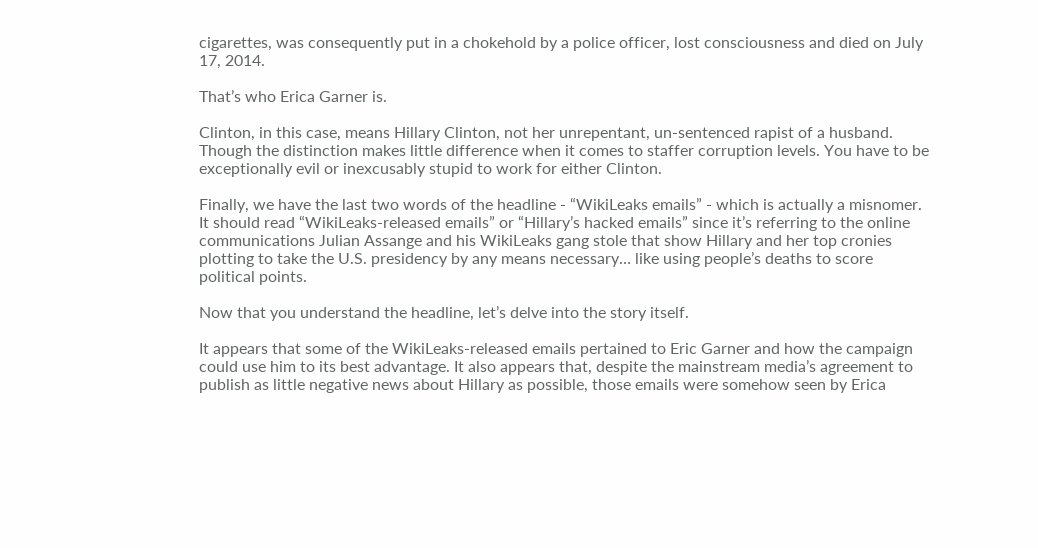cigarettes, was consequently put in a chokehold by a police officer, lost consciousness and died on July 17, 2014.

That’s who Erica Garner is.

Clinton, in this case, means Hillary Clinton, not her unrepentant, un-sentenced rapist of a husband. Though the distinction makes little difference when it comes to staffer corruption levels. You have to be exceptionally evil or inexcusably stupid to work for either Clinton.

Finally, we have the last two words of the headline - “WikiLeaks emails” - which is actually a misnomer. It should read “WikiLeaks-released emails” or “Hillary’s hacked emails” since it’s referring to the online communications Julian Assange and his WikiLeaks gang stole that show Hillary and her top cronies plotting to take the U.S. presidency by any means necessary… like using people’s deaths to score political points.

Now that you understand the headline, let’s delve into the story itself.

It appears that some of the WikiLeaks-released emails pertained to Eric Garner and how the campaign could use him to its best advantage. It also appears that, despite the mainstream media’s agreement to publish as little negative news about Hillary as possible, those emails were somehow seen by Erica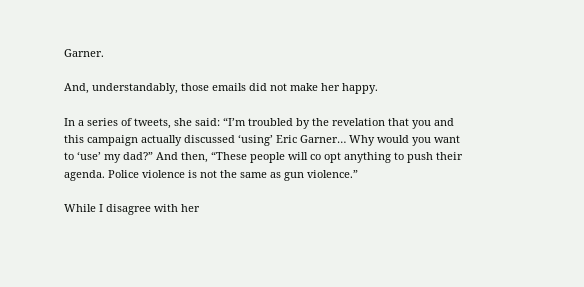Garner.

And, understandably, those emails did not make her happy.

In a series of tweets, she said: “I’m troubled by the revelation that you and this campaign actually discussed ‘using’ Eric Garner… Why would you want to ‘use’ my dad?” And then, “These people will co opt anything to push their agenda. Police violence is not the same as gun violence.”

While I disagree with her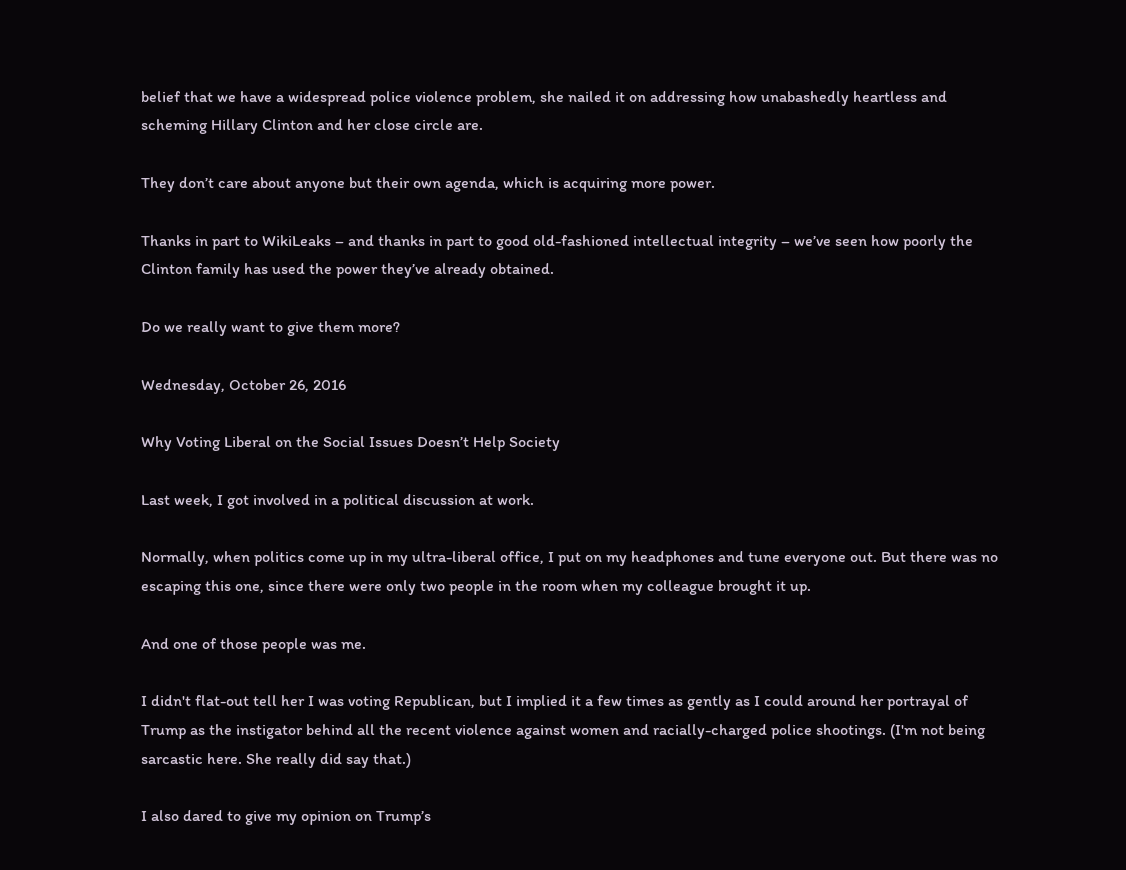belief that we have a widespread police violence problem, she nailed it on addressing how unabashedly heartless and scheming Hillary Clinton and her close circle are.

They don’t care about anyone but their own agenda, which is acquiring more power.

Thanks in part to WikiLeaks – and thanks in part to good old-fashioned intellectual integrity – we’ve seen how poorly the Clinton family has used the power they’ve already obtained.

Do we really want to give them more?

Wednesday, October 26, 2016

Why Voting Liberal on the Social Issues Doesn’t Help Society

Last week, I got involved in a political discussion at work.

Normally, when politics come up in my ultra-liberal office, I put on my headphones and tune everyone out. But there was no escaping this one, since there were only two people in the room when my colleague brought it up.

And one of those people was me.

I didn't flat-out tell her I was voting Republican, but I implied it a few times as gently as I could around her portrayal of Trump as the instigator behind all the recent violence against women and racially-charged police shootings. (I'm not being sarcastic here. She really did say that.)

I also dared to give my opinion on Trump’s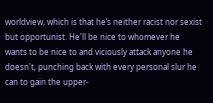worldview, which is that he’s neither racist nor sexist but opportunist. He'll be nice to whomever he wants to be nice to and viciously attack anyone he doesn't, punching back with every personal slur he can to gain the upper-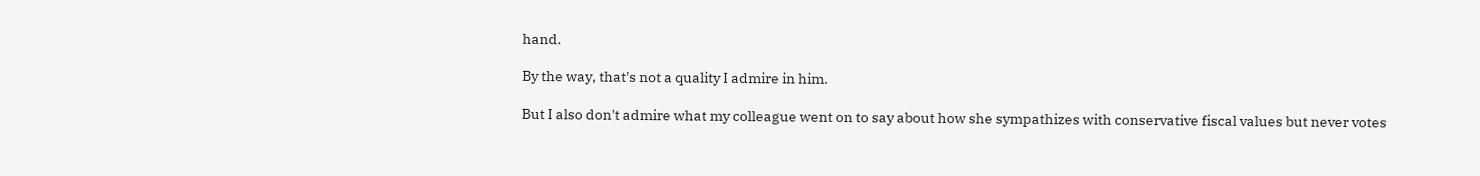hand.

By the way, that's not a quality I admire in him.

But I also don't admire what my colleague went on to say about how she sympathizes with conservative fiscal values but never votes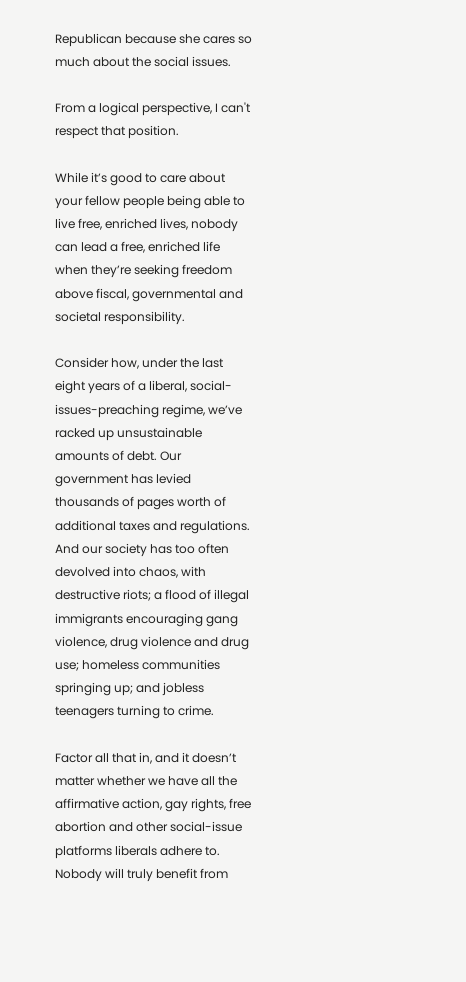Republican because she cares so much about the social issues.

From a logical perspective, I can't respect that position.

While it’s good to care about your fellow people being able to live free, enriched lives, nobody can lead a free, enriched life when they’re seeking freedom above fiscal, governmental and societal responsibility.

Consider how, under the last eight years of a liberal, social-issues-preaching regime, we’ve racked up unsustainable amounts of debt. Our government has levied thousands of pages worth of additional taxes and regulations. And our society has too often devolved into chaos, with destructive riots; a flood of illegal immigrants encouraging gang violence, drug violence and drug use; homeless communities springing up; and jobless teenagers turning to crime.

Factor all that in, and it doesn’t matter whether we have all the affirmative action, gay rights, free abortion and other social-issue platforms liberals adhere to. Nobody will truly benefit from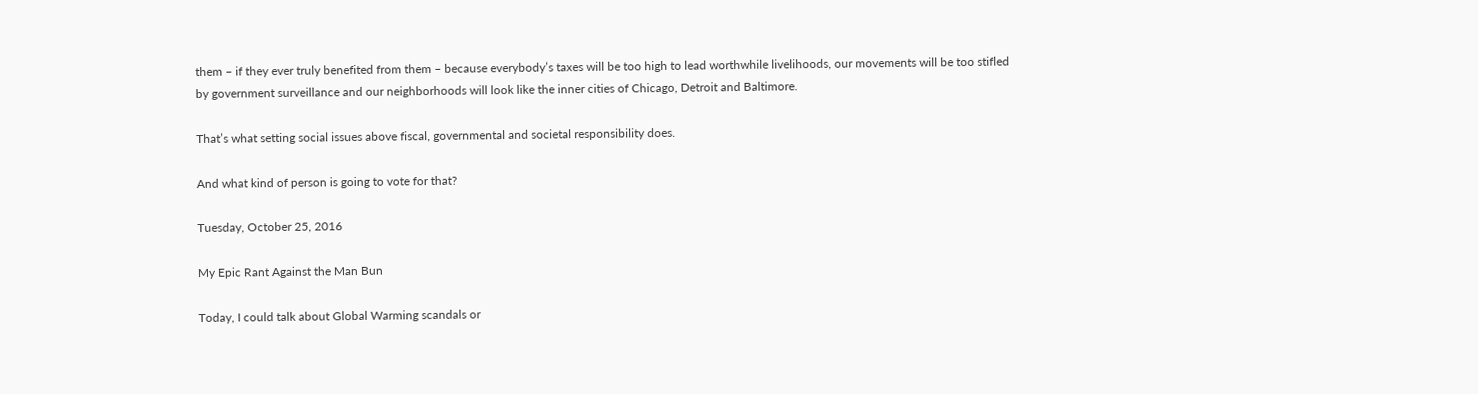them – if they ever truly benefited from them – because everybody’s taxes will be too high to lead worthwhile livelihoods, our movements will be too stifled by government surveillance and our neighborhoods will look like the inner cities of Chicago, Detroit and Baltimore.

That’s what setting social issues above fiscal, governmental and societal responsibility does.

And what kind of person is going to vote for that?

Tuesday, October 25, 2016

My Epic Rant Against the Man Bun

Today, I could talk about Global Warming scandals or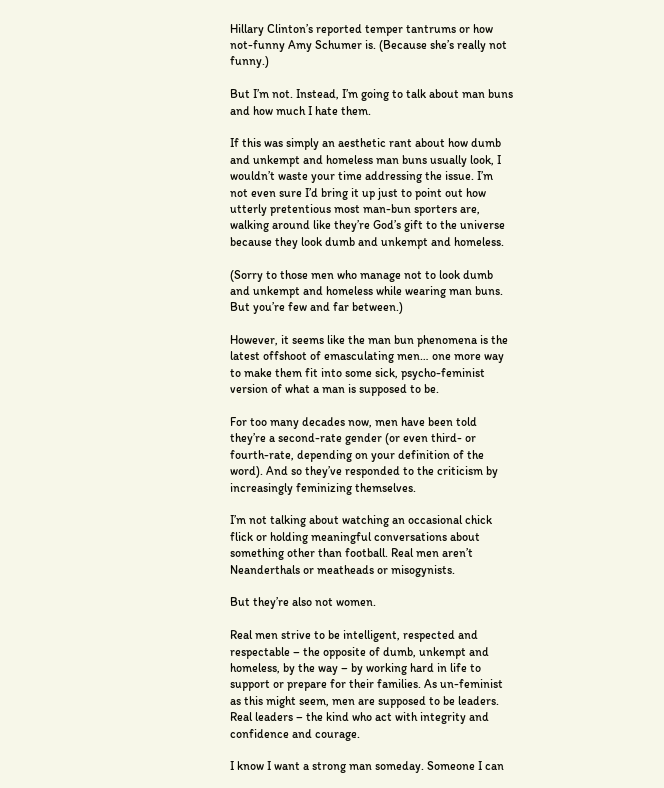Hillary Clinton’s reported temper tantrums or how not-funny Amy Schumer is. (Because she’s really not funny.)

But I’m not. Instead, I’m going to talk about man buns and how much I hate them.

If this was simply an aesthetic rant about how dumb and unkempt and homeless man buns usually look, I wouldn’t waste your time addressing the issue. I’m not even sure I’d bring it up just to point out how utterly pretentious most man-bun sporters are, walking around like they’re God’s gift to the universe because they look dumb and unkempt and homeless.

(Sorry to those men who manage not to look dumb and unkempt and homeless while wearing man buns. But you’re few and far between.)

However, it seems like the man bun phenomena is the latest offshoot of emasculating men… one more way to make them fit into some sick, psycho-feminist version of what a man is supposed to be.

For too many decades now, men have been told they’re a second-rate gender (or even third- or fourth-rate, depending on your definition of the word). And so they’ve responded to the criticism by increasingly feminizing themselves.

I’m not talking about watching an occasional chick flick or holding meaningful conversations about something other than football. Real men aren’t Neanderthals or meatheads or misogynists.

But they’re also not women.

Real men strive to be intelligent, respected and respectable – the opposite of dumb, unkempt and homeless, by the way – by working hard in life to support or prepare for their families. As un-feminist as this might seem, men are supposed to be leaders. Real leaders – the kind who act with integrity and confidence and courage.

I know I want a strong man someday. Someone I can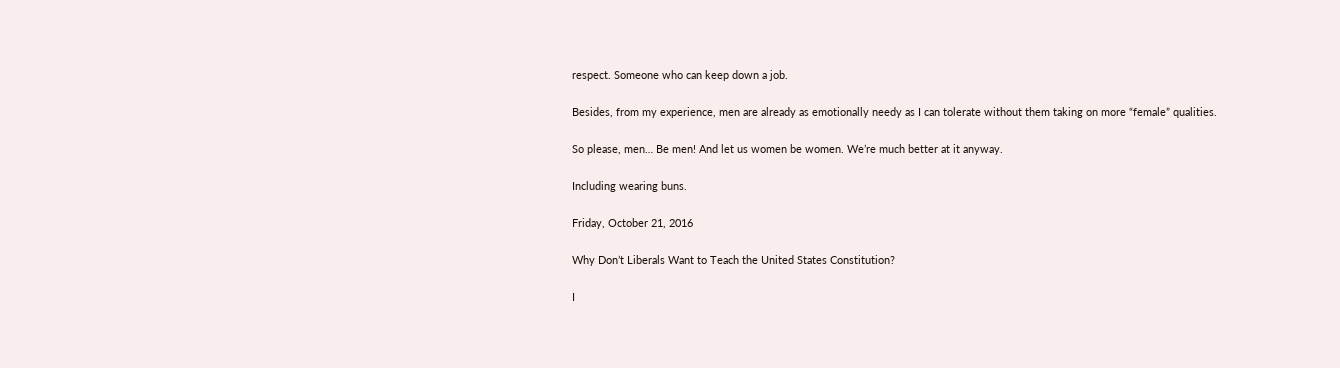respect. Someone who can keep down a job.

Besides, from my experience, men are already as emotionally needy as I can tolerate without them taking on more “female” qualities.

So please, men… Be men! And let us women be women. We’re much better at it anyway.

Including wearing buns.

Friday, October 21, 2016

Why Don’t Liberals Want to Teach the United States Constitution?

I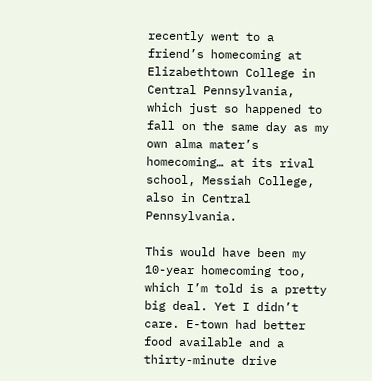recently went to a friend’s homecoming at Elizabethtown College in Central Pennsylvania, which just so happened to fall on the same day as my own alma mater’s homecoming… at its rival school, Messiah College, also in Central Pennsylvania.

This would have been my 10-year homecoming too, which I’m told is a pretty big deal. Yet I didn’t care. E-town had better food available and a thirty-minute drive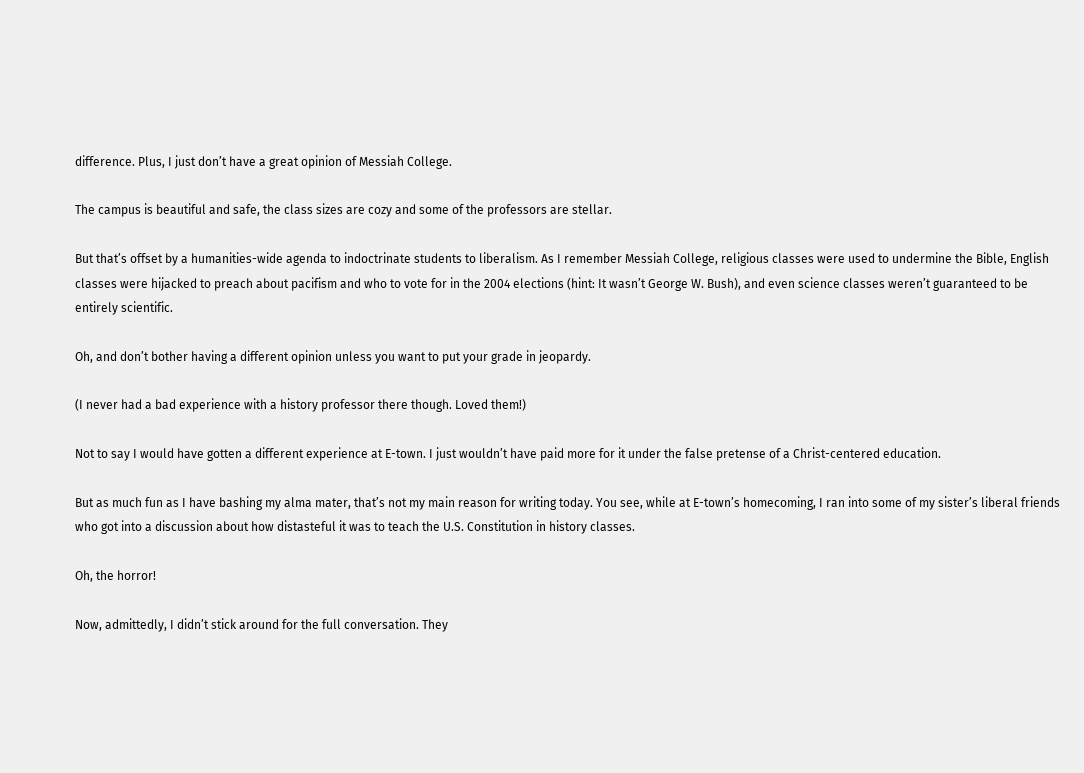difference. Plus, I just don’t have a great opinion of Messiah College.

The campus is beautiful and safe, the class sizes are cozy and some of the professors are stellar.

But that’s offset by a humanities-wide agenda to indoctrinate students to liberalism. As I remember Messiah College, religious classes were used to undermine the Bible, English classes were hijacked to preach about pacifism and who to vote for in the 2004 elections (hint: It wasn’t George W. Bush), and even science classes weren’t guaranteed to be entirely scientific.

Oh, and don’t bother having a different opinion unless you want to put your grade in jeopardy.

(I never had a bad experience with a history professor there though. Loved them!)

Not to say I would have gotten a different experience at E-town. I just wouldn’t have paid more for it under the false pretense of a Christ-centered education.

But as much fun as I have bashing my alma mater, that’s not my main reason for writing today. You see, while at E-town’s homecoming, I ran into some of my sister’s liberal friends who got into a discussion about how distasteful it was to teach the U.S. Constitution in history classes.

Oh, the horror!

Now, admittedly, I didn’t stick around for the full conversation. They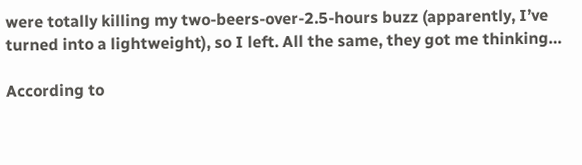were totally killing my two-beers-over-2.5-hours buzz (apparently, I’ve turned into a lightweight), so I left. All the same, they got me thinking…

According to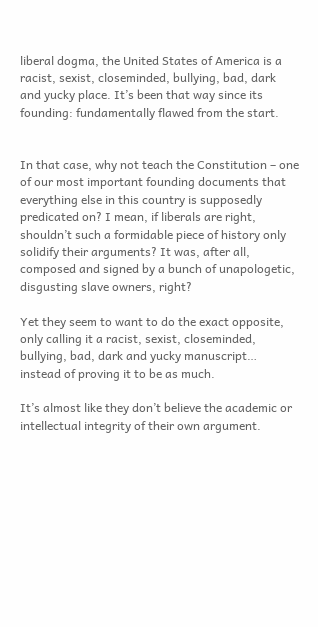liberal dogma, the United States of America is a racist, sexist, closeminded, bullying, bad, dark and yucky place. It’s been that way since its founding: fundamentally flawed from the start.


In that case, why not teach the Constitution – one of our most important founding documents that everything else in this country is supposedly predicated on? I mean, if liberals are right, shouldn’t such a formidable piece of history only solidify their arguments? It was, after all, composed and signed by a bunch of unapologetic, disgusting slave owners, right?

Yet they seem to want to do the exact opposite, only calling it a racist, sexist, closeminded, bullying, bad, dark and yucky manuscript… instead of proving it to be as much.

It’s almost like they don’t believe the academic or intellectual integrity of their own argument.